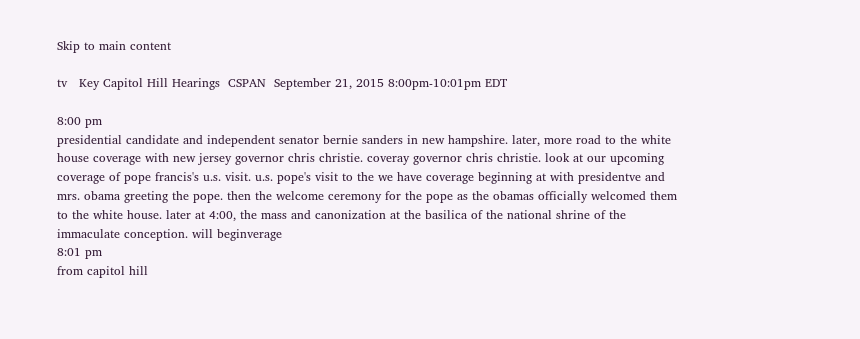Skip to main content

tv   Key Capitol Hill Hearings  CSPAN  September 21, 2015 8:00pm-10:01pm EDT

8:00 pm
presidential candidate and independent senator bernie sanders in new hampshire. later, more road to the white house coverage with new jersey governor chris christie. coveray governor chris christie. look at our upcoming coverage of pope francis's u.s. visit. u.s. pope's visit to the we have coverage beginning at with presidentve and mrs. obama greeting the pope. then the welcome ceremony for the pope as the obamas officially welcomed them to the white house. later at 4:00, the mass and canonization at the basilica of the national shrine of the immaculate conception. will beginverage
8:01 pm
from capitol hill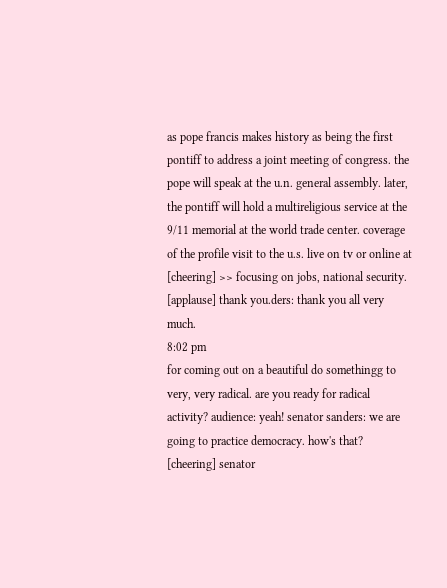as pope francis makes history as being the first pontiff to address a joint meeting of congress. the pope will speak at the u.n. general assembly. later, the pontiff will hold a multireligious service at the 9/11 memorial at the world trade center. coverage of the profile visit to the u.s. live on tv or online at [cheering] >> focusing on jobs, national security. [applause] thank you.ders: thank you all very much.
8:02 pm
for coming out on a beautiful do somethingg to very, very radical. are you ready for radical activity? audience: yeah! senator sanders: we are going to practice democracy. how's that? [cheering] senator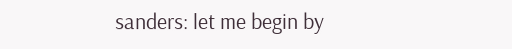sanders: let me begin by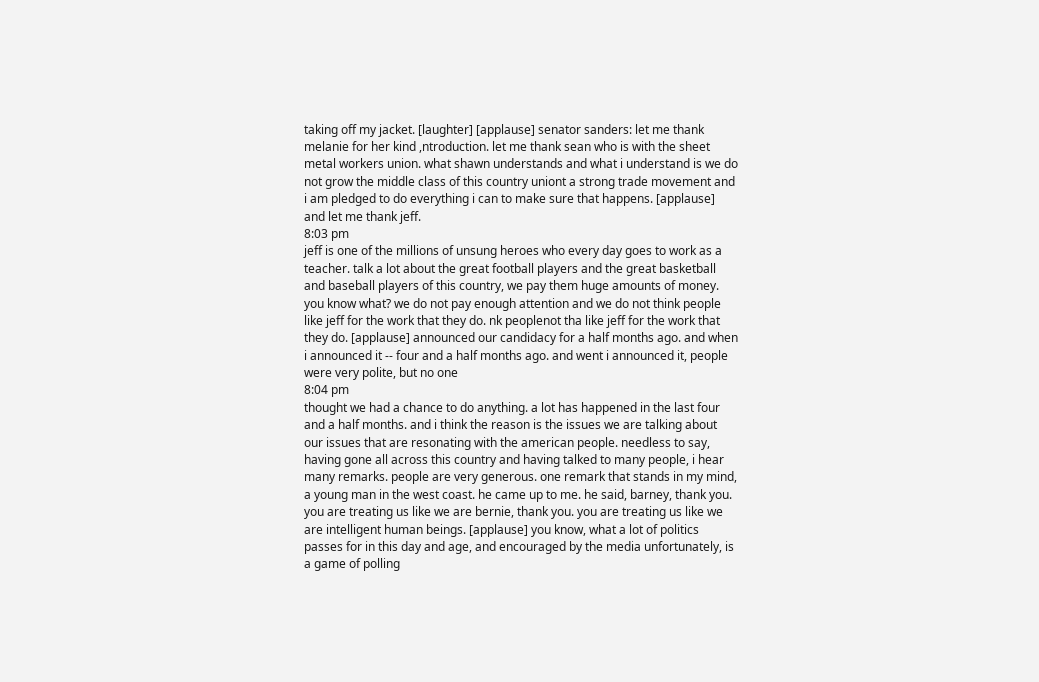taking off my jacket. [laughter] [applause] senator sanders: let me thank melanie for her kind ,ntroduction. let me thank sean who is with the sheet metal workers union. what shawn understands and what i understand is we do not grow the middle class of this country uniont a strong trade movement and i am pledged to do everything i can to make sure that happens. [applause] and let me thank jeff.
8:03 pm
jeff is one of the millions of unsung heroes who every day goes to work as a teacher. talk a lot about the great football players and the great basketball and baseball players of this country, we pay them huge amounts of money. you know what? we do not pay enough attention and we do not think people like jeff for the work that they do. nk peoplenot tha like jeff for the work that they do. [applause] announced our candidacy for a half months ago. and when i announced it -- four and a half months ago. and went i announced it, people were very polite, but no one
8:04 pm
thought we had a chance to do anything. a lot has happened in the last four and a half months. and i think the reason is the issues we are talking about our issues that are resonating with the american people. needless to say, having gone all across this country and having talked to many people, i hear many remarks. people are very generous. one remark that stands in my mind, a young man in the west coast. he came up to me. he said, barney, thank you. you are treating us like we are bernie, thank you. you are treating us like we are intelligent human beings. [applause] you know, what a lot of politics passes for in this day and age, and encouraged by the media unfortunately, is a game of polling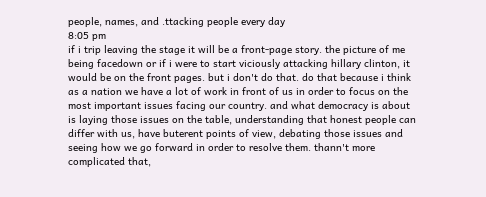people, names, and .ttacking people every day
8:05 pm
if i trip leaving the stage it will be a front-page story. the picture of me being facedown or if i were to start viciously attacking hillary clinton, it would be on the front pages. but i don't do that. do that because i think as a nation we have a lot of work in front of us in order to focus on the most important issues facing our country. and what democracy is about is laying those issues on the table, understanding that honest people can differ with us, have buterent points of view, debating those issues and seeing how we go forward in order to resolve them. thann't more complicated that,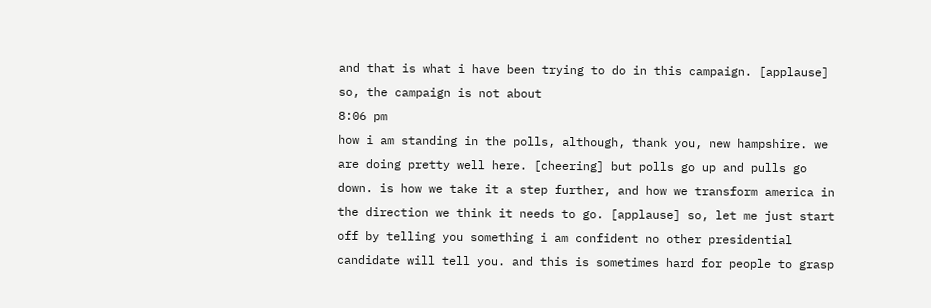and that is what i have been trying to do in this campaign. [applause] so, the campaign is not about
8:06 pm
how i am standing in the polls, although, thank you, new hampshire. we are doing pretty well here. [cheering] but polls go up and pulls go down. is how we take it a step further, and how we transform america in the direction we think it needs to go. [applause] so, let me just start off by telling you something i am confident no other presidential candidate will tell you. and this is sometimes hard for people to grasp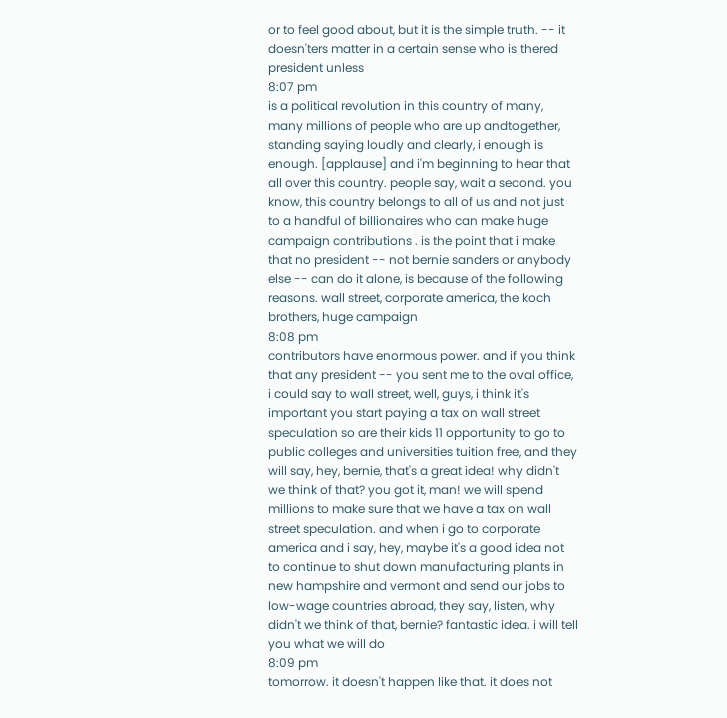or to feel good about, but it is the simple truth. -- it doesn'ters matter in a certain sense who is thered president unless
8:07 pm
is a political revolution in this country of many, many millions of people who are up andtogether, standing saying loudly and clearly, i enough is enough. [applause] and i'm beginning to hear that all over this country. people say, wait a second. you know, this country belongs to all of us and not just to a handful of billionaires who can make huge campaign contributions . is the point that i make that no president -- not bernie sanders or anybody else -- can do it alone, is because of the following reasons. wall street, corporate america, the koch brothers, huge campaign
8:08 pm
contributors have enormous power. and if you think that any president -- you sent me to the oval office, i could say to wall street, well, guys, i think it's important you start paying a tax on wall street speculation so are their kids 11 opportunity to go to public colleges and universities tuition free, and they will say, hey, bernie, that's a great idea! why didn't we think of that? you got it, man! we will spend millions to make sure that we have a tax on wall street speculation. and when i go to corporate america and i say, hey, maybe it's a good idea not to continue to shut down manufacturing plants in new hampshire and vermont and send our jobs to low-wage countries abroad, they say, listen, why didn't we think of that, bernie? fantastic idea. i will tell you what we will do
8:09 pm
tomorrow. it doesn't happen like that. it does not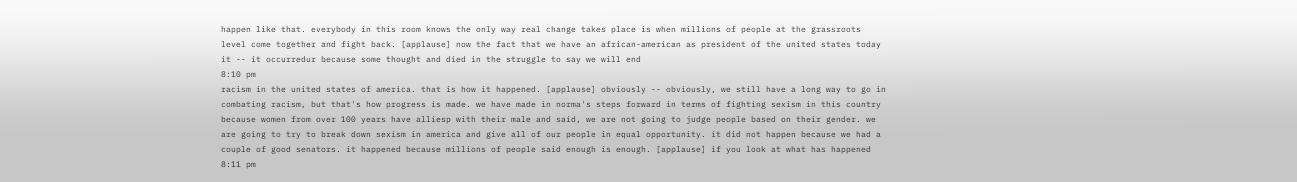happen like that. everybody in this room knows the only way real change takes place is when millions of people at the grassroots level come together and fight back. [applause] now the fact that we have an african-american as president of the united states today it -- it occurredur because some thought and died in the struggle to say we will end
8:10 pm
racism in the united states of america. that is how it happened. [applause] obviously -- obviously, we still have a long way to go in combating racism, but that's how progress is made. we have made in norma's steps forward in terms of fighting sexism in this country because women from over 100 years have alliesp with their male and said, we are not going to judge people based on their gender. we are going to try to break down sexism in america and give all of our people in equal opportunity. it did not happen because we had a couple of good senators. it happened because millions of people said enough is enough. [applause] if you look at what has happened
8:11 pm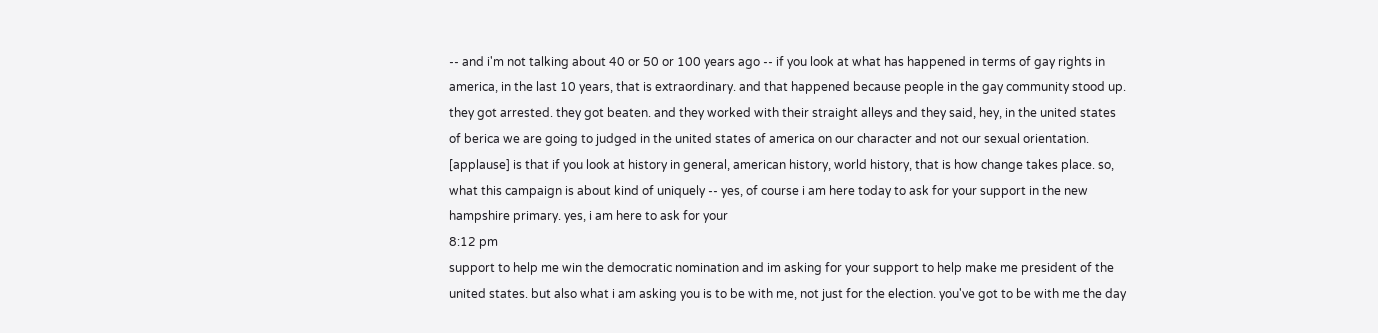-- and i'm not talking about 40 or 50 or 100 years ago -- if you look at what has happened in terms of gay rights in america, in the last 10 years, that is extraordinary. and that happened because people in the gay community stood up. they got arrested. they got beaten. and they worked with their straight alleys and they said, hey, in the united states of berica we are going to judged in the united states of america on our character and not our sexual orientation. [applause] is that if you look at history in general, american history, world history, that is how change takes place. so, what this campaign is about kind of uniquely -- yes, of course i am here today to ask for your support in the new hampshire primary. yes, i am here to ask for your
8:12 pm
support to help me win the democratic nomination and im asking for your support to help make me president of the united states. but also what i am asking you is to be with me, not just for the election. you've got to be with me the day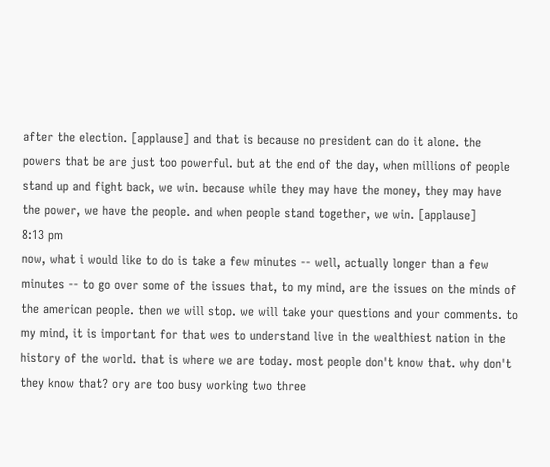after the election. [applause] and that is because no president can do it alone. the powers that be are just too powerful. but at the end of the day, when millions of people stand up and fight back, we win. because while they may have the money, they may have the power, we have the people. and when people stand together, we win. [applause]
8:13 pm
now, what i would like to do is take a few minutes -- well, actually longer than a few minutes -- to go over some of the issues that, to my mind, are the issues on the minds of the american people. then we will stop. we will take your questions and your comments. to my mind, it is important for that wes to understand live in the wealthiest nation in the history of the world. that is where we are today. most people don't know that. why don't they know that? ory are too busy working two three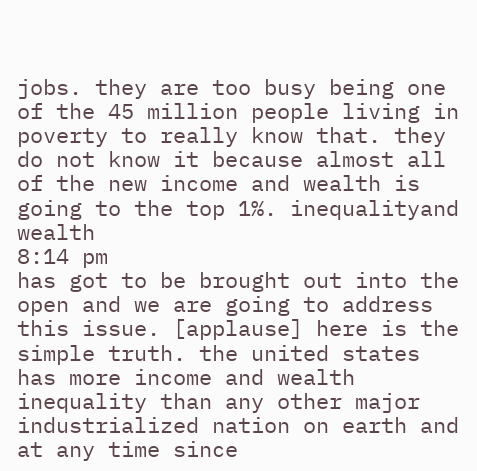jobs. they are too busy being one of the 45 million people living in poverty to really know that. they do not know it because almost all of the new income and wealth is going to the top 1%. inequalityand wealth
8:14 pm
has got to be brought out into the open and we are going to address this issue. [applause] here is the simple truth. the united states has more income and wealth inequality than any other major industrialized nation on earth and at any time since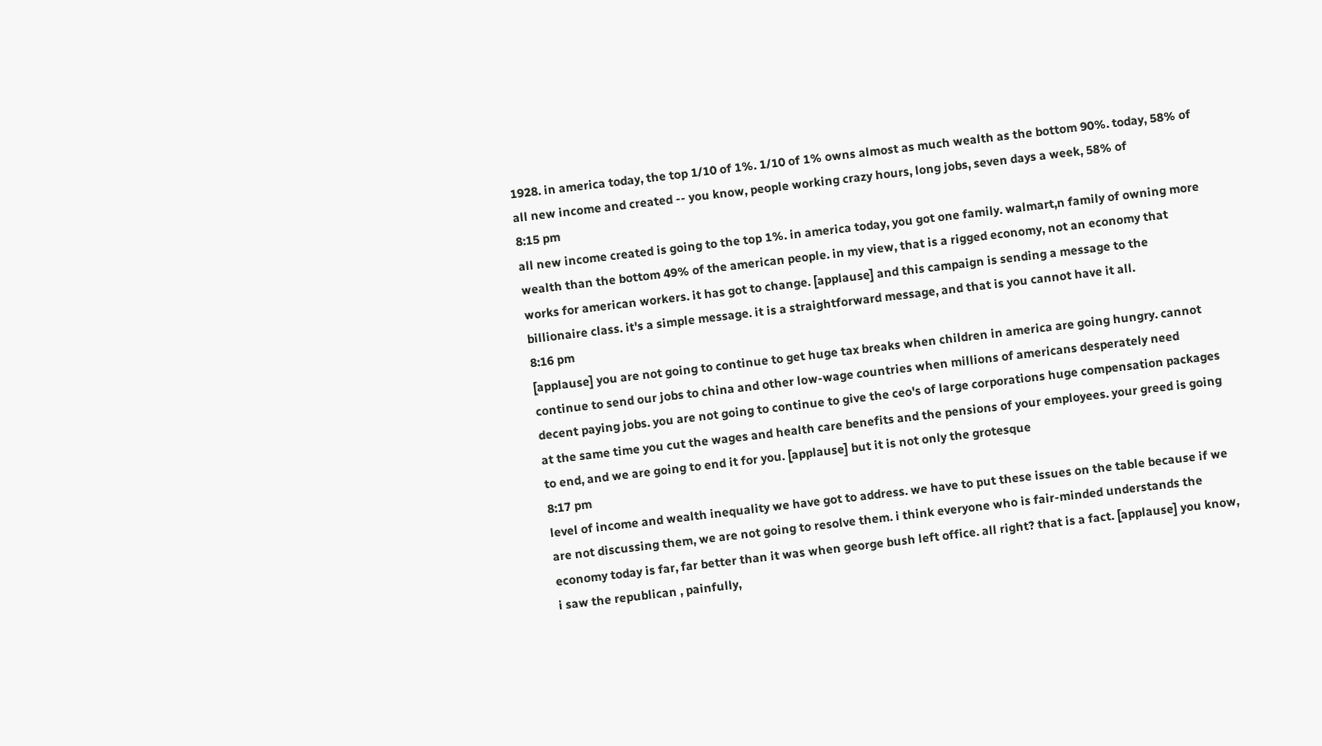1928. in america today, the top 1/10 of 1%. 1/10 of 1% owns almost as much wealth as the bottom 90%. today, 58% of all new income and created -- you know, people working crazy hours, long jobs, seven days a week, 58% of
8:15 pm
all new income created is going to the top 1%. in america today, you got one family. walmart,n family of owning more wealth than the bottom 49% of the american people. in my view, that is a rigged economy, not an economy that works for american workers. it has got to change. [applause] and this campaign is sending a message to the billionaire class. it's a simple message. it is a straightforward message, and that is you cannot have it all.
8:16 pm
[applause] you are not going to continue to get huge tax breaks when children in america are going hungry. cannot continue to send our jobs to china and other low-wage countries when millions of americans desperately need decent paying jobs. you are not going to continue to give the ceo's of large corporations huge compensation packages at the same time you cut the wages and health care benefits and the pensions of your employees. your greed is going to end, and we are going to end it for you. [applause] but it is not only the grotesque
8:17 pm
level of income and wealth inequality we have got to address. we have to put these issues on the table because if we are not discussing them, we are not going to resolve them. i think everyone who is fair-minded understands the economy today is far, far better than it was when george bush left office. all right? that is a fact. [applause] you know, i saw the republican , painfully,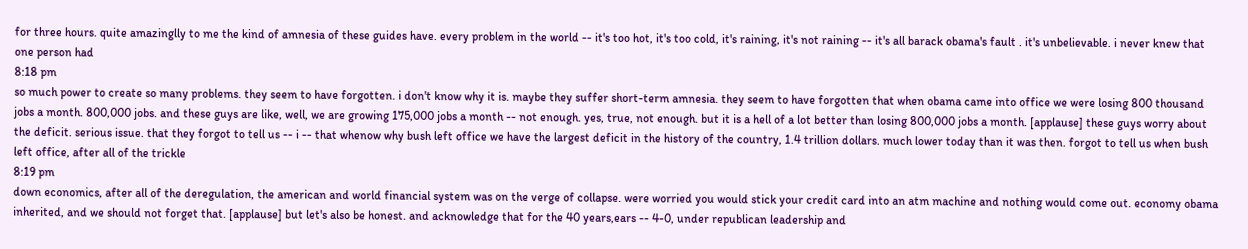for three hours. quite amazinglly to me the kind of amnesia of these guides have. every problem in the world -- it's too hot, it's too cold, it's raining, it's not raining -- it's all barack obama's fault . it's unbelievable. i never knew that one person had
8:18 pm
so much power to create so many problems. they seem to have forgotten. i don't know why it is. maybe they suffer short-term amnesia. they seem to have forgotten that when obama came into office we were losing 800 thousand jobs a month. 800,000 jobs. and these guys are like, well, we are growing 175,000 jobs a month -- not enough. yes, true, not enough. but it is a hell of a lot better than losing 800,000 jobs a month. [applause] these guys worry about the deficit. serious issue. that they forgot to tell us -- i -- that whenow why bush left office we have the largest deficit in the history of the country, 1.4 trillion dollars. much lower today than it was then. forgot to tell us when bush left office, after all of the trickle
8:19 pm
down economics, after all of the deregulation, the american and world financial system was on the verge of collapse. were worried you would stick your credit card into an atm machine and nothing would come out. economy obama inherited, and we should not forget that. [applause] but let's also be honest. and acknowledge that for the 40 years,ears -- 4-0, under republican leadership and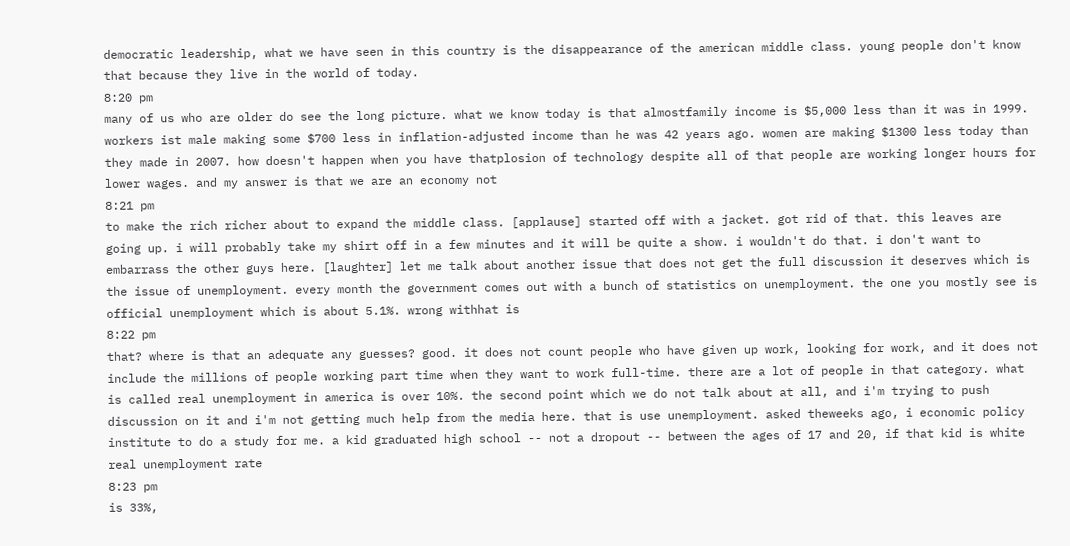democratic leadership, what we have seen in this country is the disappearance of the american middle class. young people don't know that because they live in the world of today.
8:20 pm
many of us who are older do see the long picture. what we know today is that almostfamily income is $5,000 less than it was in 1999. workers ist male making some $700 less in inflation-adjusted income than he was 42 years ago. women are making $1300 less today than they made in 2007. how doesn't happen when you have thatplosion of technology despite all of that people are working longer hours for lower wages. and my answer is that we are an economy not
8:21 pm
to make the rich richer about to expand the middle class. [applause] started off with a jacket. got rid of that. this leaves are going up. i will probably take my shirt off in a few minutes and it will be quite a show. i wouldn't do that. i don't want to embarrass the other guys here. [laughter] let me talk about another issue that does not get the full discussion it deserves which is the issue of unemployment. every month the government comes out with a bunch of statistics on unemployment. the one you mostly see is official unemployment which is about 5.1%. wrong withhat is
8:22 pm
that? where is that an adequate any guesses? good. it does not count people who have given up work, looking for work, and it does not include the millions of people working part time when they want to work full-time. there are a lot of people in that category. what is called real unemployment in america is over 10%. the second point which we do not talk about at all, and i'm trying to push discussion on it and i'm not getting much help from the media here. that is use unemployment. asked theweeks ago, i economic policy institute to do a study for me. a kid graduated high school -- not a dropout -- between the ages of 17 and 20, if that kid is white real unemployment rate
8:23 pm
is 33%,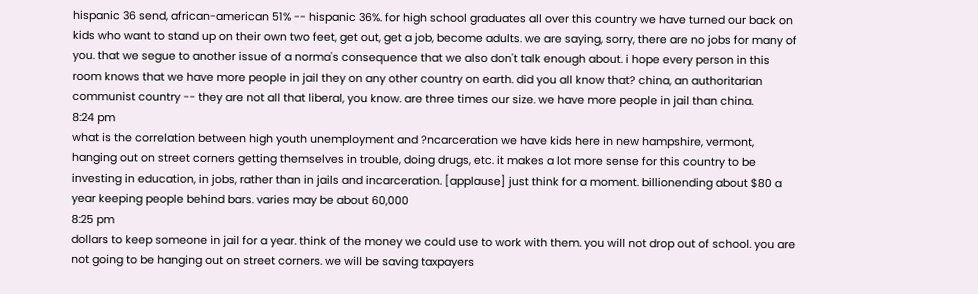hispanic 36 send, african-american 51% -- hispanic 36%. for high school graduates all over this country we have turned our back on kids who want to stand up on their own two feet, get out, get a job, become adults. we are saying, sorry, there are no jobs for many of you. that we segue to another issue of a norma's consequence that we also don't talk enough about. i hope every person in this room knows that we have more people in jail they on any other country on earth. did you all know that? china, an authoritarian communist country -- they are not all that liberal, you know. are three times our size. we have more people in jail than china.
8:24 pm
what is the correlation between high youth unemployment and ?ncarceration we have kids here in new hampshire, vermont, hanging out on street corners getting themselves in trouble, doing drugs, etc. it makes a lot more sense for this country to be investing in education, in jobs, rather than in jails and incarceration. [applause] just think for a moment. billionending about $80 a year keeping people behind bars. varies may be about 60,000
8:25 pm
dollars to keep someone in jail for a year. think of the money we could use to work with them. you will not drop out of school. you are not going to be hanging out on street corners. we will be saving taxpayers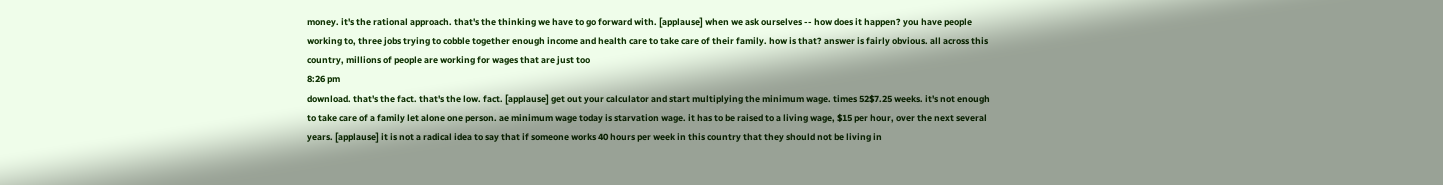money. it's the rational approach. that's the thinking we have to go forward with. [applause] when we ask ourselves -- how does it happen? you have people working to, three jobs trying to cobble together enough income and health care to take care of their family. how is that? answer is fairly obvious. all across this country, millions of people are working for wages that are just too
8:26 pm
download. that's the fact. that's the low. fact. [applause] get out your calculator and start multiplying the minimum wage. times 52$7.25 weeks. it's not enough to take care of a family let alone one person. ae minimum wage today is starvation wage. it has to be raised to a living wage, $15 per hour, over the next several years. [applause] it is not a radical idea to say that if someone works 40 hours per week in this country that they should not be living in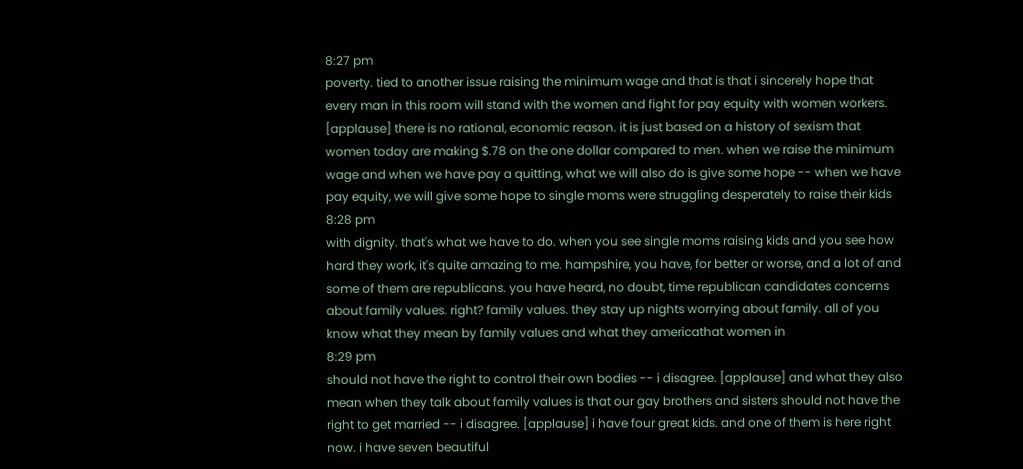8:27 pm
poverty. tied to another issue raising the minimum wage and that is that i sincerely hope that every man in this room will stand with the women and fight for pay equity with women workers. [applause] there is no rational, economic reason. it is just based on a history of sexism that women today are making $.78 on the one dollar compared to men. when we raise the minimum wage and when we have pay a quitting, what we will also do is give some hope -- when we have pay equity, we will give some hope to single moms were struggling desperately to raise their kids
8:28 pm
with dignity. that's what we have to do. when you see single moms raising kids and you see how hard they work, it's quite amazing to me. hampshire, you have, for better or worse, and a lot of and some of them are republicans. you have heard, no doubt, time republican candidates concerns about family values. right? family values. they stay up nights worrying about family. all of you know what they mean by family values and what they americathat women in
8:29 pm
should not have the right to control their own bodies -- i disagree. [applause] and what they also mean when they talk about family values is that our gay brothers and sisters should not have the right to get married -- i disagree. [applause] i have four great kids. and one of them is here right now. i have seven beautiful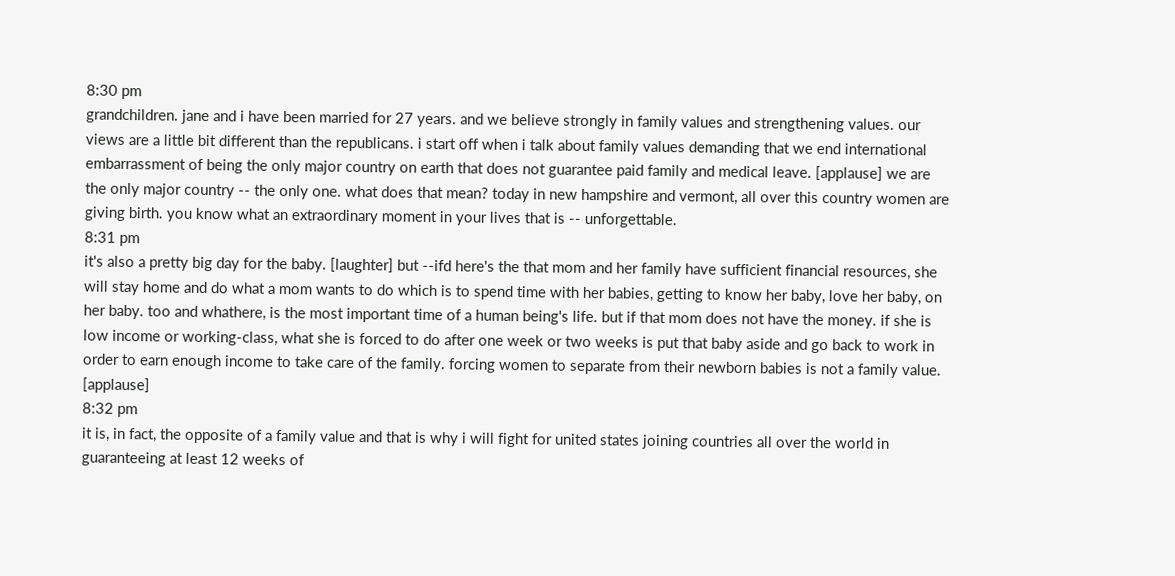8:30 pm
grandchildren. jane and i have been married for 27 years. and we believe strongly in family values and strengthening values. our views are a little bit different than the republicans. i start off when i talk about family values demanding that we end international embarrassment of being the only major country on earth that does not guarantee paid family and medical leave. [applause] we are the only major country -- the only one. what does that mean? today in new hampshire and vermont, all over this country women are giving birth. you know what an extraordinary moment in your lives that is -- unforgettable.
8:31 pm
it's also a pretty big day for the baby. [laughter] but --ifd here's the that mom and her family have sufficient financial resources, she will stay home and do what a mom wants to do which is to spend time with her babies, getting to know her baby, love her baby, on her baby. too and whathere, is the most important time of a human being's life. but if that mom does not have the money. if she is low income or working-class, what she is forced to do after one week or two weeks is put that baby aside and go back to work in order to earn enough income to take care of the family. forcing women to separate from their newborn babies is not a family value. [applause]
8:32 pm
it is, in fact, the opposite of a family value and that is why i will fight for united states joining countries all over the world in guaranteeing at least 12 weeks of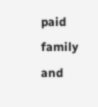paid family and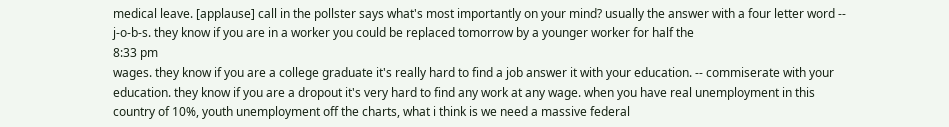medical leave. [applause] call in the pollster says what's most importantly on your mind? usually the answer with a four letter word -- j-o-b-s. they know if you are in a worker you could be replaced tomorrow by a younger worker for half the
8:33 pm
wages. they know if you are a college graduate it's really hard to find a job answer it with your education. -- commiserate with your education. they know if you are a dropout it's very hard to find any work at any wage. when you have real unemployment in this country of 10%, youth unemployment off the charts, what i think is we need a massive federal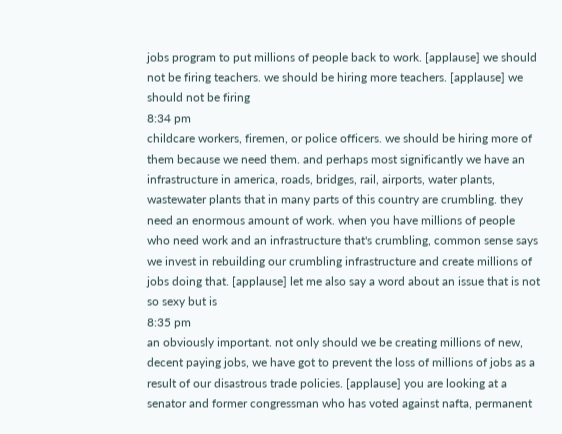jobs program to put millions of people back to work. [applause] we should not be firing teachers. we should be hiring more teachers. [applause] we should not be firing
8:34 pm
childcare workers, firemen, or police officers. we should be hiring more of them because we need them. and perhaps most significantly we have an infrastructure in america, roads, bridges, rail, airports, water plants, wastewater plants that in many parts of this country are crumbling. they need an enormous amount of work. when you have millions of people who need work and an infrastructure that's crumbling, common sense says we invest in rebuilding our crumbling infrastructure and create millions of jobs doing that. [applause] let me also say a word about an issue that is not so sexy but is
8:35 pm
an obviously important. not only should we be creating millions of new, decent paying jobs, we have got to prevent the loss of millions of jobs as a result of our disastrous trade policies. [applause] you are looking at a senator and former congressman who has voted against nafta, permanent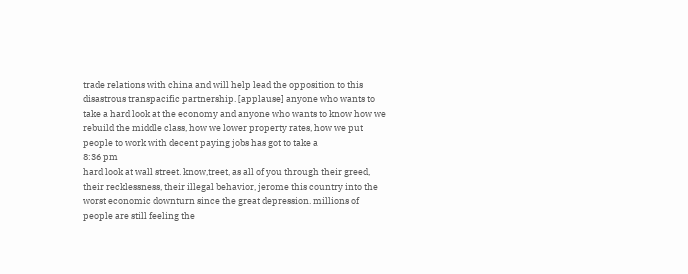trade relations with china and will help lead the opposition to this disastrous transpacific partnership. [applause] anyone who wants to take a hard look at the economy and anyone who wants to know how we rebuild the middle class, how we lower property rates, how we put people to work with decent paying jobs has got to take a
8:36 pm
hard look at wall street. know,treet, as all of you through their greed, their recklessness, their illegal behavior, jerome this country into the worst economic downturn since the great depression. millions of people are still feeling the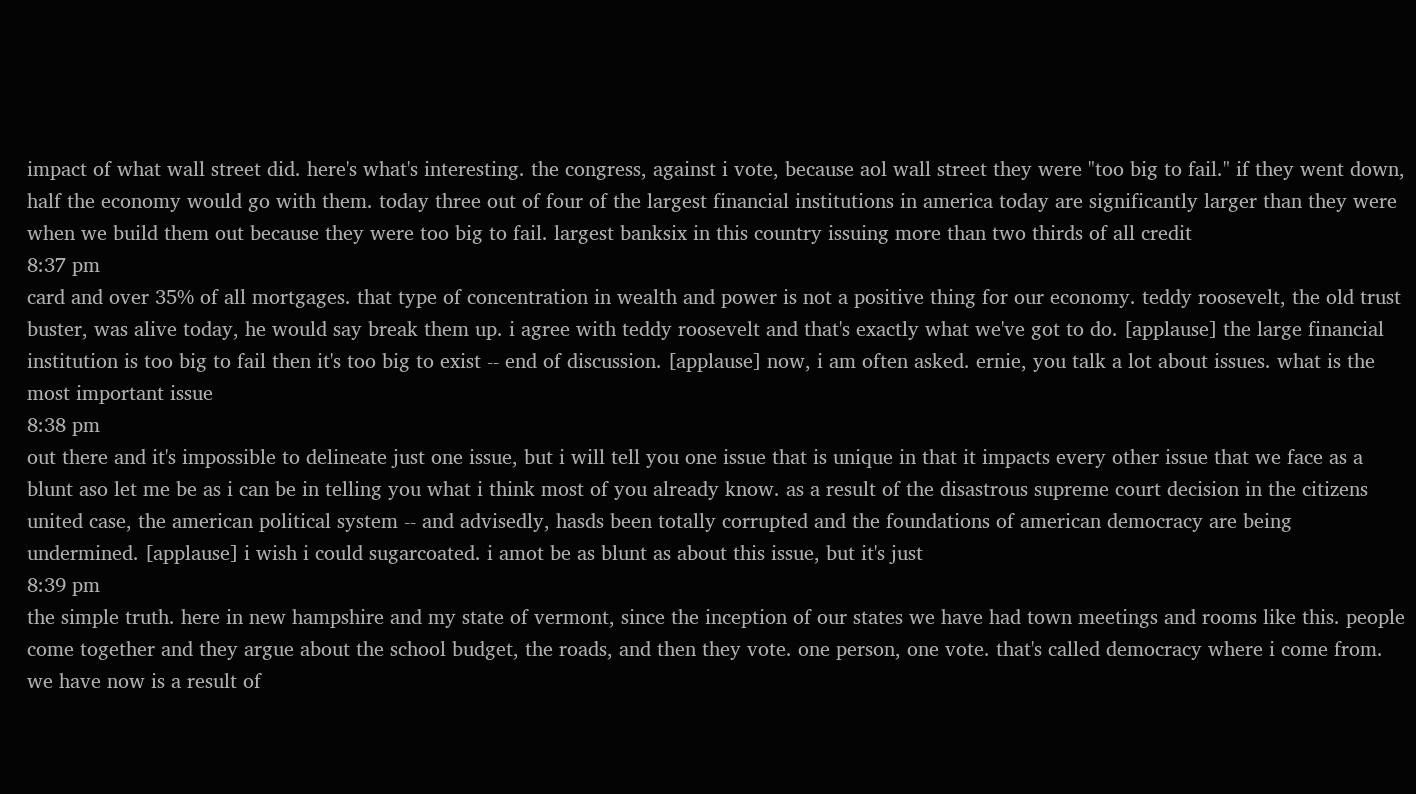impact of what wall street did. here's what's interesting. the congress, against i vote, because aol wall street they were "too big to fail." if they went down, half the economy would go with them. today three out of four of the largest financial institutions in america today are significantly larger than they were when we build them out because they were too big to fail. largest banksix in this country issuing more than two thirds of all credit
8:37 pm
card and over 35% of all mortgages. that type of concentration in wealth and power is not a positive thing for our economy. teddy roosevelt, the old trust buster, was alive today, he would say break them up. i agree with teddy roosevelt and that's exactly what we've got to do. [applause] the large financial institution is too big to fail then it's too big to exist -- end of discussion. [applause] now, i am often asked. ernie, you talk a lot about issues. what is the most important issue
8:38 pm
out there and it's impossible to delineate just one issue, but i will tell you one issue that is unique in that it impacts every other issue that we face as a blunt aso let me be as i can be in telling you what i think most of you already know. as a result of the disastrous supreme court decision in the citizens united case, the american political system -- and advisedly, hasds been totally corrupted and the foundations of american democracy are being undermined. [applause] i wish i could sugarcoated. i amot be as blunt as about this issue, but it's just
8:39 pm
the simple truth. here in new hampshire and my state of vermont, since the inception of our states we have had town meetings and rooms like this. people come together and they argue about the school budget, the roads, and then they vote. one person, one vote. that's called democracy where i come from. we have now is a result of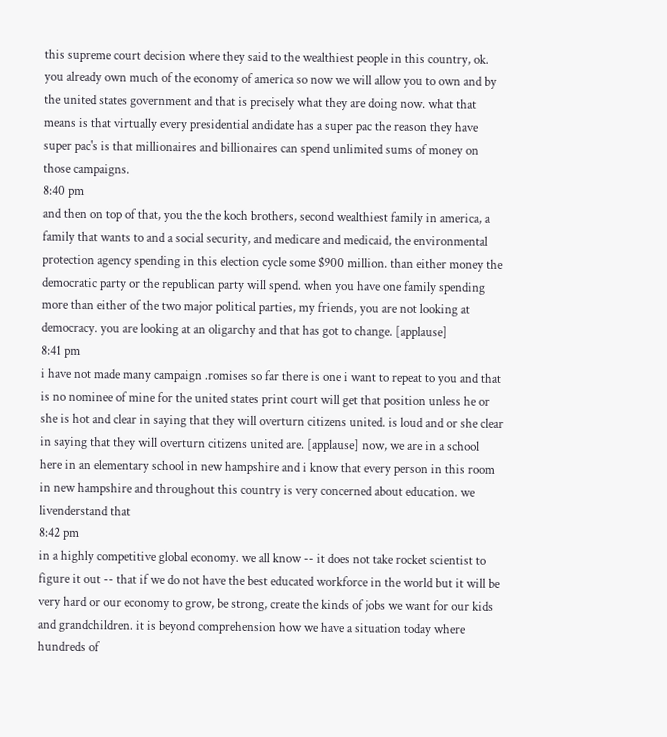this supreme court decision where they said to the wealthiest people in this country, ok. you already own much of the economy of america so now we will allow you to own and by the united states government and that is precisely what they are doing now. what that means is that virtually every presidential andidate has a super pac the reason they have super pac's is that millionaires and billionaires can spend unlimited sums of money on those campaigns.
8:40 pm
and then on top of that, you the the koch brothers, second wealthiest family in america, a family that wants to and a social security, and medicare and medicaid, the environmental protection agency spending in this election cycle some $900 million. than either money the democratic party or the republican party will spend. when you have one family spending more than either of the two major political parties, my friends, you are not looking at democracy. you are looking at an oligarchy and that has got to change. [applause]
8:41 pm
i have not made many campaign .romises so far there is one i want to repeat to you and that is no nominee of mine for the united states print court will get that position unless he or she is hot and clear in saying that they will overturn citizens united. is loud and or she clear in saying that they will overturn citizens united are. [applause] now, we are in a school here in an elementary school in new hampshire and i know that every person in this room in new hampshire and throughout this country is very concerned about education. we livenderstand that
8:42 pm
in a highly competitive global economy. we all know -- it does not take rocket scientist to figure it out -- that if we do not have the best educated workforce in the world but it will be very hard or our economy to grow, be strong, create the kinds of jobs we want for our kids and grandchildren. it is beyond comprehension how we have a situation today where hundreds of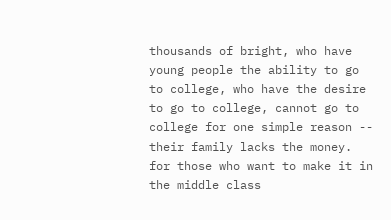thousands of bright, who have young people the ability to go to college, who have the desire to go to college, cannot go to college for one simple reason -- their family lacks the money. for those who want to make it in the middle class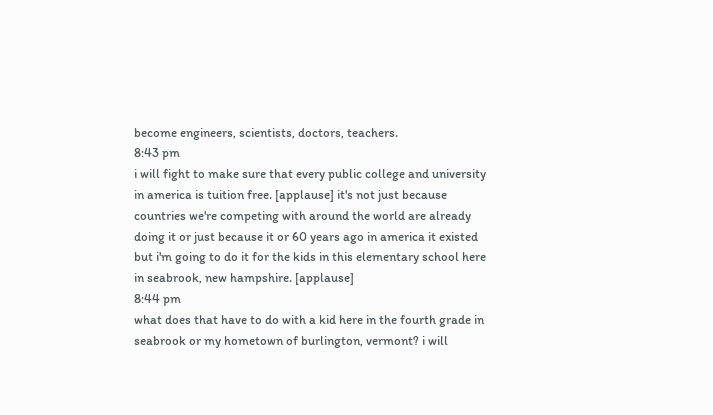become engineers, scientists, doctors, teachers.
8:43 pm
i will fight to make sure that every public college and university in america is tuition free. [applause] it's not just because countries we're competing with around the world are already doing it or just because it or 60 years ago in america it existed but i'm going to do it for the kids in this elementary school here in seabrook, new hampshire. [applause]
8:44 pm
what does that have to do with a kid here in the fourth grade in seabrook or my hometown of burlington, vermont? i will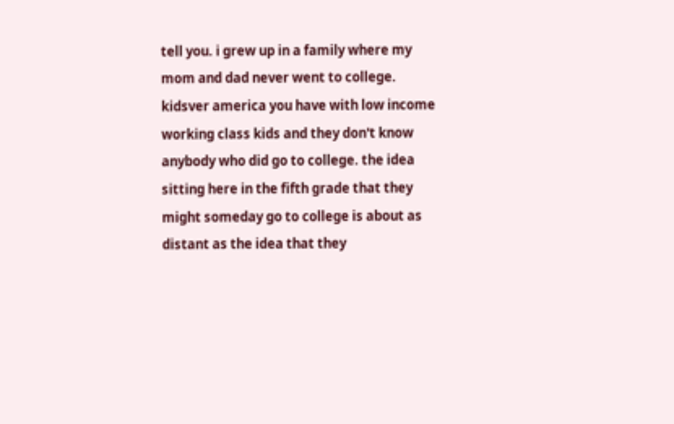tell you. i grew up in a family where my mom and dad never went to college. kidsver america you have with low income working class kids and they don't know anybody who did go to college. the idea sitting here in the fifth grade that they might someday go to college is about as distant as the idea that they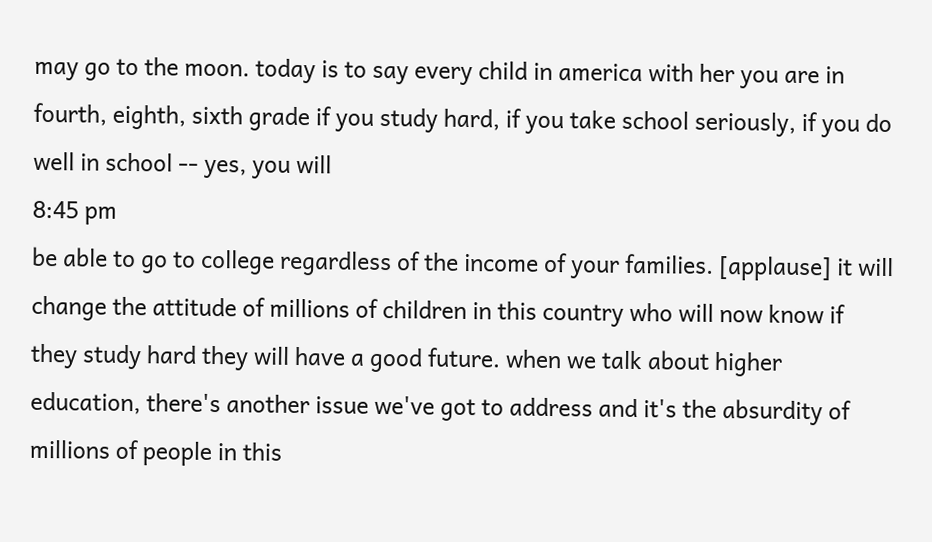may go to the moon. today is to say every child in america with her you are in fourth, eighth, sixth grade if you study hard, if you take school seriously, if you do well in school -- yes, you will
8:45 pm
be able to go to college regardless of the income of your families. [applause] it will change the attitude of millions of children in this country who will now know if they study hard they will have a good future. when we talk about higher education, there's another issue we've got to address and it's the absurdity of millions of people in this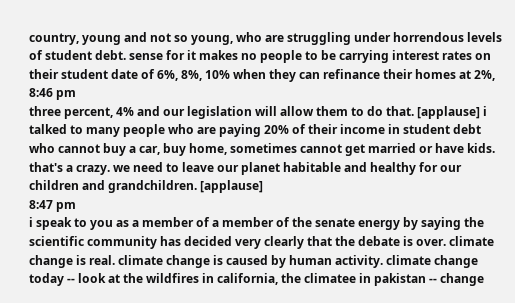country, young and not so young, who are struggling under horrendous levels of student debt. sense for it makes no people to be carrying interest rates on their student date of 6%, 8%, 10% when they can refinance their homes at 2%,
8:46 pm
three percent, 4% and our legislation will allow them to do that. [applause] i talked to many people who are paying 20% of their income in student debt who cannot buy a car, buy home, sometimes cannot get married or have kids. that's a crazy. we need to leave our planet habitable and healthy for our children and grandchildren. [applause]
8:47 pm
i speak to you as a member of a member of the senate energy by saying the scientific community has decided very clearly that the debate is over. climate change is real. climate change is caused by human activity. climate change today -- look at the wildfires in california, the climatee in pakistan -- change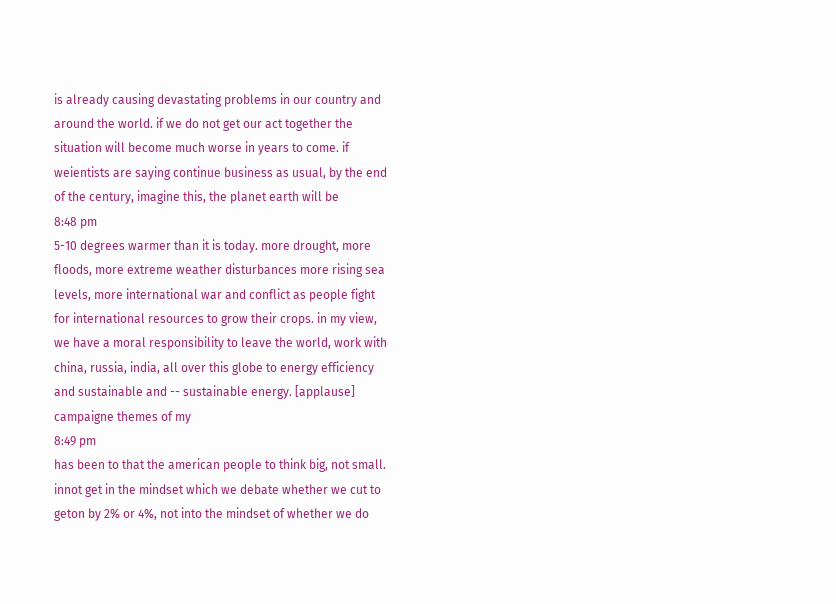is already causing devastating problems in our country and around the world. if we do not get our act together the situation will become much worse in years to come. if weientists are saying continue business as usual, by the end of the century, imagine this, the planet earth will be
8:48 pm
5-10 degrees warmer than it is today. more drought, more floods, more extreme weather disturbances more rising sea levels, more international war and conflict as people fight for international resources to grow their crops. in my view, we have a moral responsibility to leave the world, work with china, russia, india, all over this globe to energy efficiency and sustainable and -- sustainable energy. [applause] campaigne themes of my
8:49 pm
has been to that the american people to think big, not small. innot get in the mindset which we debate whether we cut to geton by 2% or 4%, not into the mindset of whether we do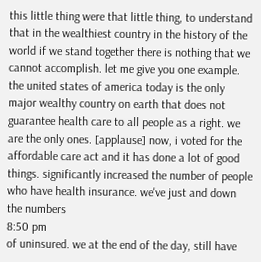this little thing were that little thing, to understand that in the wealthiest country in the history of the world if we stand together there is nothing that we cannot accomplish. let me give you one example. the united states of america today is the only major wealthy country on earth that does not guarantee health care to all people as a right. we are the only ones. [applause] now, i voted for the affordable care act and it has done a lot of good things. significantly increased the number of people who have health insurance. we've just and down the numbers
8:50 pm
of uninsured. we at the end of the day, still have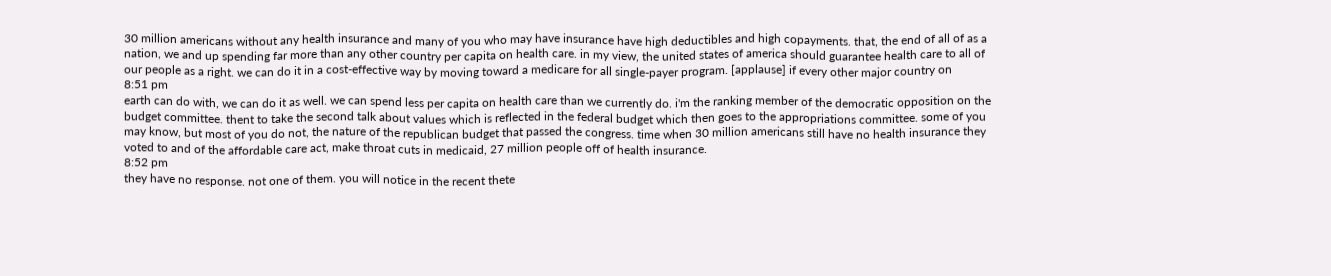30 million americans without any health insurance and many of you who may have insurance have high deductibles and high copayments. that, the end of all of as a nation, we and up spending far more than any other country per capita on health care. in my view, the united states of america should guarantee health care to all of our people as a right. we can do it in a cost-effective way by moving toward a medicare for all single-payer program. [applause] if every other major country on
8:51 pm
earth can do with, we can do it as well. we can spend less per capita on health care than we currently do. i'm the ranking member of the democratic opposition on the budget committee. thent to take the second talk about values which is reflected in the federal budget which then goes to the appropriations committee. some of you may know, but most of you do not, the nature of the republican budget that passed the congress. time when 30 million americans still have no health insurance they voted to and of the affordable care act, make throat cuts in medicaid, 27 million people off of health insurance.
8:52 pm
they have no response. not one of them. you will notice in the recent thete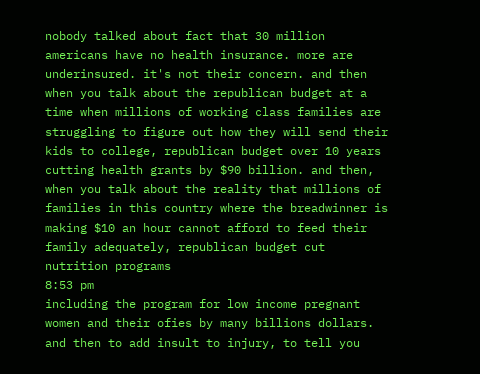nobody talked about fact that 30 million americans have no health insurance. more are underinsured. it's not their concern. and then when you talk about the republican budget at a time when millions of working class families are struggling to figure out how they will send their kids to college, republican budget over 10 years cutting health grants by $90 billion. and then, when you talk about the reality that millions of families in this country where the breadwinner is making $10 an hour cannot afford to feed their family adequately, republican budget cut nutrition programs
8:53 pm
including the program for low income pregnant women and their ofies by many billions dollars. and then to add insult to injury, to tell you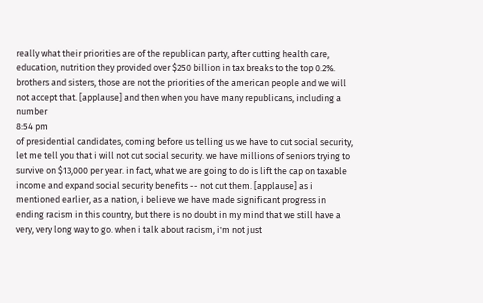really what their priorities are of the republican party, after cutting health care, education, nutrition they provided over $250 billion in tax breaks to the top 0.2%. brothers and sisters, those are not the priorities of the american people and we will not accept that. [applause] and then when you have many republicans, including a number
8:54 pm
of presidential candidates, coming before us telling us we have to cut social security, let me tell you that i will not cut social security. we have millions of seniors trying to survive on $13,000 per year. in fact, what we are going to do is lift the cap on taxable income and expand social security benefits -- not cut them. [applause] as i mentioned earlier, as a nation, i believe we have made significant progress in ending racism in this country, but there is no doubt in my mind that we still have a very, very long way to go. when i talk about racism, i'm not just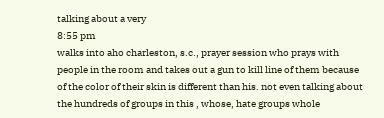talking about a very
8:55 pm
walks into aho charleston, s.c., prayer session who prays with people in the room and takes out a gun to kill line of them because of the color of their skin is different than his. not even talking about the hundreds of groups in this , whose, hate groups whole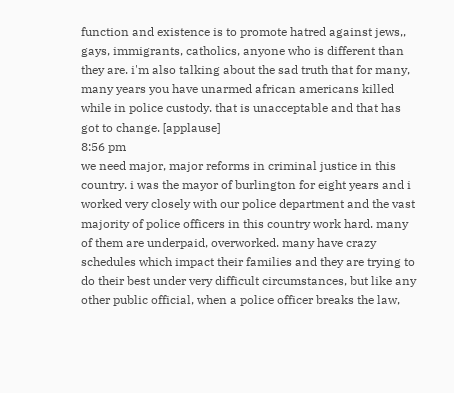function and existence is to promote hatred against jews,, gays, immigrants, catholics, anyone who is different than they are. i'm also talking about the sad truth that for many, many years you have unarmed african americans killed while in police custody. that is unacceptable and that has got to change. [applause]
8:56 pm
we need major, major reforms in criminal justice in this country. i was the mayor of burlington for eight years and i worked very closely with our police department and the vast majority of police officers in this country work hard. many of them are underpaid, overworked. many have crazy schedules which impact their families and they are trying to do their best under very difficult circumstances, but like any other public official, when a police officer breaks the law,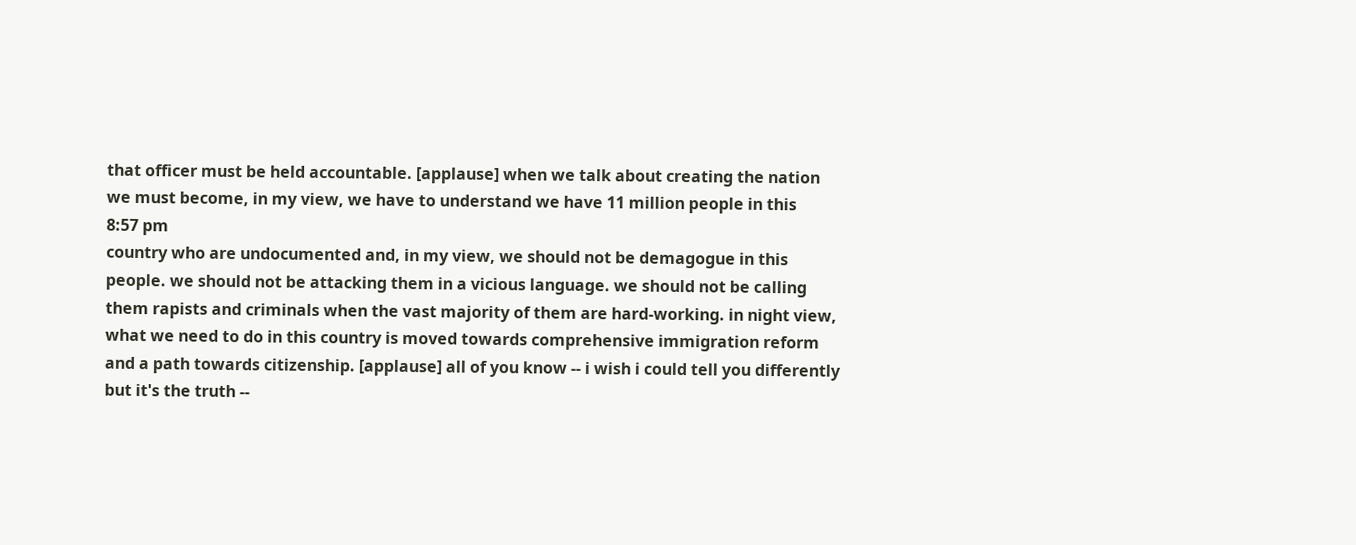that officer must be held accountable. [applause] when we talk about creating the nation we must become, in my view, we have to understand we have 11 million people in this
8:57 pm
country who are undocumented and, in my view, we should not be demagogue in this people. we should not be attacking them in a vicious language. we should not be calling them rapists and criminals when the vast majority of them are hard-working. in night view, what we need to do in this country is moved towards comprehensive immigration reform and a path towards citizenship. [applause] all of you know -- i wish i could tell you differently but it's the truth --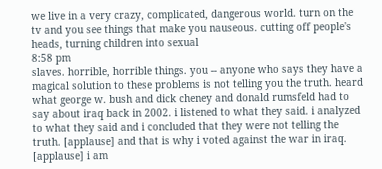we live in a very crazy, complicated, dangerous world. turn on the tv and you see things that make you nauseous. cutting off people's heads, turning children into sexual
8:58 pm
slaves. horrible, horrible things. you -- anyone who says they have a magical solution to these problems is not telling you the truth. heard what george w. bush and dick cheney and donald rumsfeld had to say about iraq back in 2002. i listened to what they said. i analyzed to what they said and i concluded that they were not telling the truth. [applause] and that is why i voted against the war in iraq. [applause] i am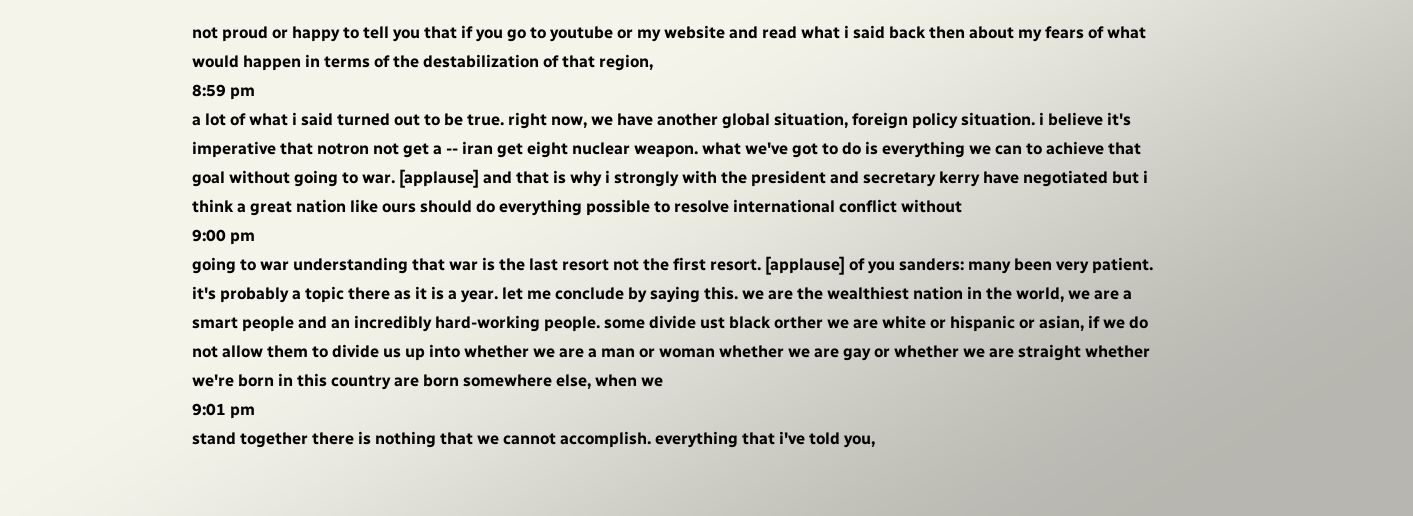not proud or happy to tell you that if you go to youtube or my website and read what i said back then about my fears of what would happen in terms of the destabilization of that region,
8:59 pm
a lot of what i said turned out to be true. right now, we have another global situation, foreign policy situation. i believe it's imperative that notron not get a -- iran get eight nuclear weapon. what we've got to do is everything we can to achieve that goal without going to war. [applause] and that is why i strongly with the president and secretary kerry have negotiated but i think a great nation like ours should do everything possible to resolve international conflict without
9:00 pm
going to war understanding that war is the last resort not the first resort. [applause] of you sanders: many been very patient. it's probably a topic there as it is a year. let me conclude by saying this. we are the wealthiest nation in the world, we are a smart people and an incredibly hard-working people. some divide ust black orther we are white or hispanic or asian, if we do not allow them to divide us up into whether we are a man or woman whether we are gay or whether we are straight whether we're born in this country are born somewhere else, when we
9:01 pm
stand together there is nothing that we cannot accomplish. everything that i've told you,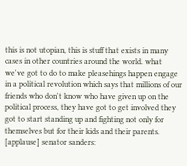this is not utopian, this is stuff that exists in many cases in other countries around the world. what we've got to do to make pleasehings happen engage in a political revolution which says that millions of our friends who don't know who have given up on the political process, they have got to get involved they got to start standing up and fighting not only for themselves but for their kids and their parents. [applause] senator sanders: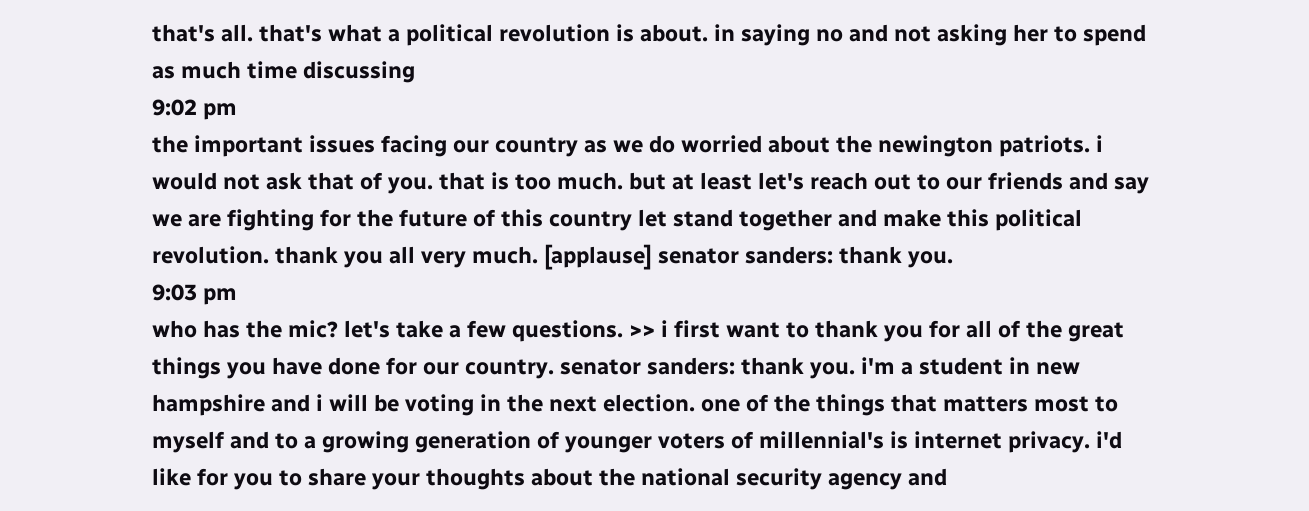that's all. that's what a political revolution is about. in saying no and not asking her to spend as much time discussing
9:02 pm
the important issues facing our country as we do worried about the newington patriots. i would not ask that of you. that is too much. but at least let's reach out to our friends and say we are fighting for the future of this country let stand together and make this political revolution. thank you all very much. [applause] senator sanders: thank you.
9:03 pm
who has the mic? let's take a few questions. >> i first want to thank you for all of the great things you have done for our country. senator sanders: thank you. i'm a student in new hampshire and i will be voting in the next election. one of the things that matters most to myself and to a growing generation of younger voters of millennial's is internet privacy. i'd like for you to share your thoughts about the national security agency and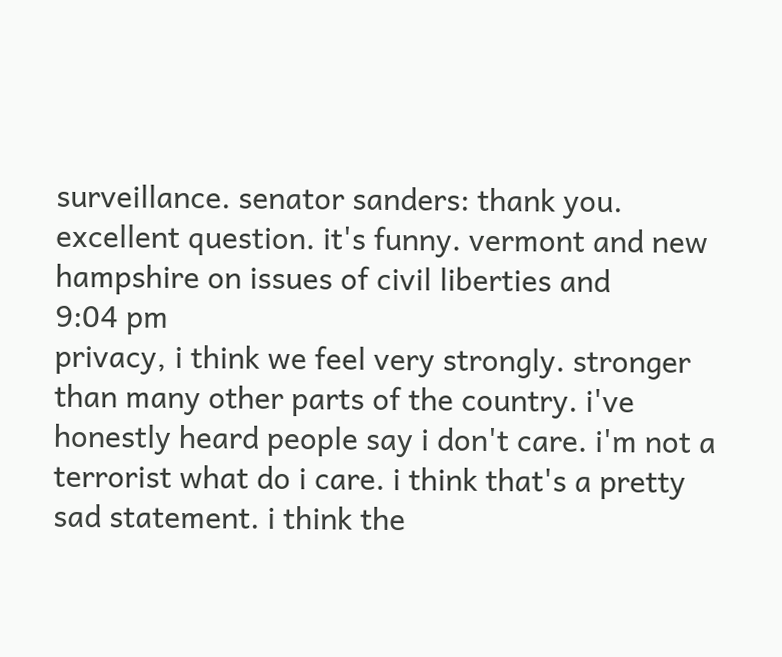surveillance. senator sanders: thank you. excellent question. it's funny. vermont and new hampshire on issues of civil liberties and
9:04 pm
privacy, i think we feel very strongly. stronger than many other parts of the country. i've honestly heard people say i don't care. i'm not a terrorist what do i care. i think that's a pretty sad statement. i think the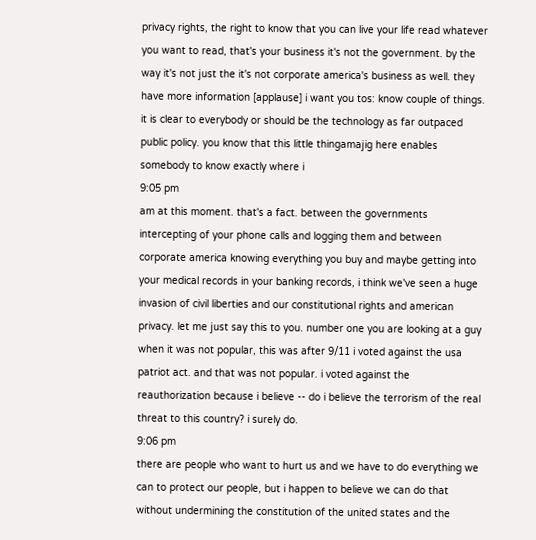privacy rights, the right to know that you can live your life read whatever you want to read, that's your business it's not the government. by the way it's not just the it's not corporate america's business as well. they have more information [applause] i want you tos: know couple of things. it is clear to everybody or should be the technology as far outpaced public policy. you know that this little thingamajig here enables somebody to know exactly where i
9:05 pm
am at this moment. that's a fact. between the governments intercepting of your phone calls and logging them and between corporate america knowing everything you buy and maybe getting into your medical records in your banking records, i think we've seen a huge invasion of civil liberties and our constitutional rights and american privacy. let me just say this to you. number one you are looking at a guy when it was not popular, this was after 9/11 i voted against the usa patriot act. and that was not popular. i voted against the reauthorization because i believe -- do i believe the terrorism of the real threat to this country? i surely do.
9:06 pm
there are people who want to hurt us and we have to do everything we can to protect our people, but i happen to believe we can do that without undermining the constitution of the united states and the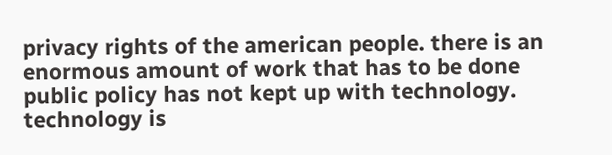privacy rights of the american people. there is an enormous amount of work that has to be done public policy has not kept up with technology. technology is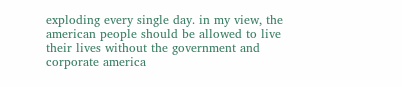exploding every single day. in my view, the american people should be allowed to live their lives without the government and corporate america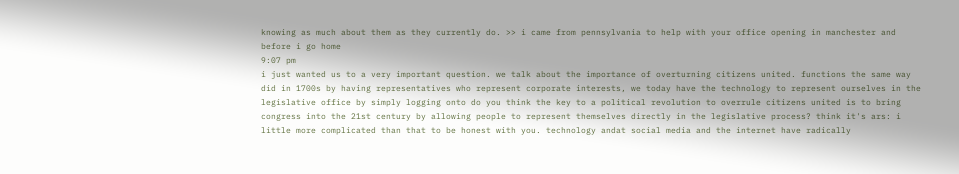knowing as much about them as they currently do. >> i came from pennsylvania to help with your office opening in manchester and before i go home
9:07 pm
i just wanted us to a very important question. we talk about the importance of overturning citizens united. functions the same way did in 1700s by having representatives who represent corporate interests, we today have the technology to represent ourselves in the legislative office by simply logging onto do you think the key to a political revolution to overrule citizens united is to bring congress into the 21st century by allowing people to represent themselves directly in the legislative process? think it's ars: i little more complicated than that to be honest with you. technology andat social media and the internet have radically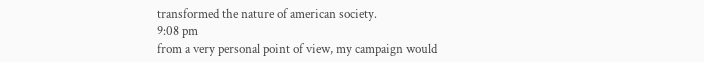transformed the nature of american society.
9:08 pm
from a very personal point of view, my campaign would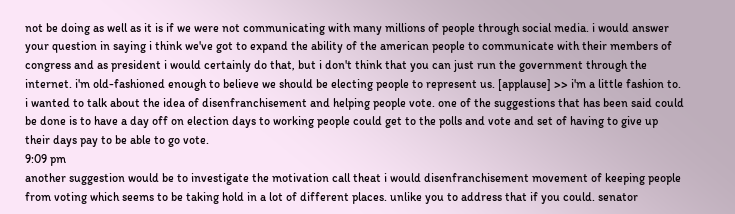not be doing as well as it is if we were not communicating with many millions of people through social media. i would answer your question in saying i think we've got to expand the ability of the american people to communicate with their members of congress and as president i would certainly do that, but i don't think that you can just run the government through the internet. i'm old-fashioned enough to believe we should be electing people to represent us. [applause] >> i'm a little fashion to. i wanted to talk about the idea of disenfranchisement and helping people vote. one of the suggestions that has been said could be done is to have a day off on election days to working people could get to the polls and vote and set of having to give up their days pay to be able to go vote.
9:09 pm
another suggestion would be to investigate the motivation call theat i would disenfranchisement movement of keeping people from voting which seems to be taking hold in a lot of different places. unlike you to address that if you could. senator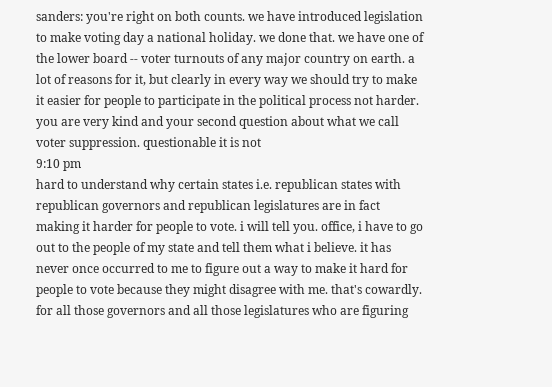sanders: you're right on both counts. we have introduced legislation to make voting day a national holiday. we done that. we have one of the lower board -- voter turnouts of any major country on earth. a lot of reasons for it, but clearly in every way we should try to make it easier for people to participate in the political process not harder. you are very kind and your second question about what we call voter suppression. questionable it is not
9:10 pm
hard to understand why certain states i.e. republican states with republican governors and republican legislatures are in fact making it harder for people to vote. i will tell you. office, i have to go out to the people of my state and tell them what i believe. it has never once occurred to me to figure out a way to make it hard for people to vote because they might disagree with me. that's cowardly. for all those governors and all those legislatures who are figuring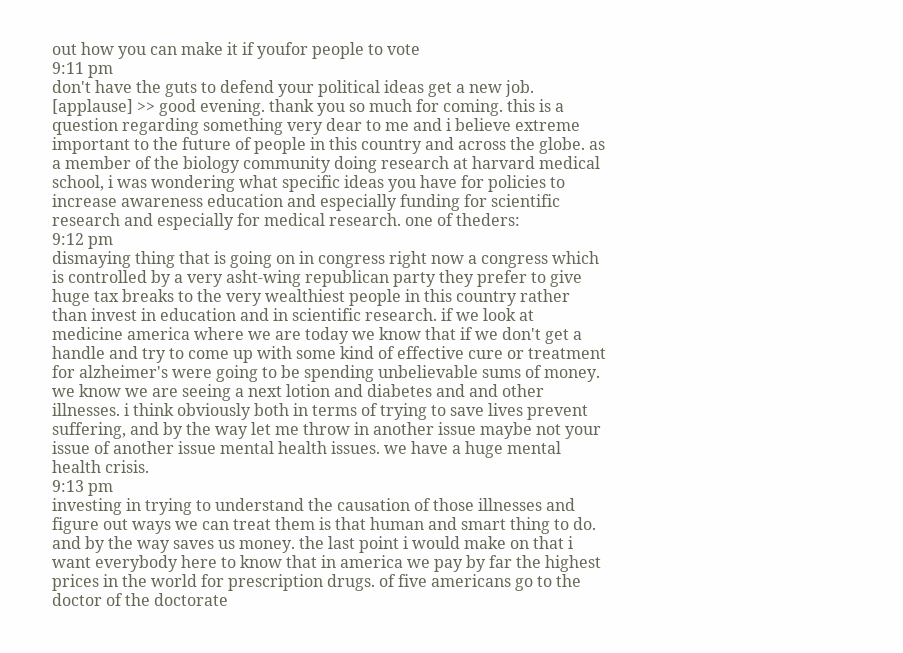out how you can make it if youfor people to vote
9:11 pm
don't have the guts to defend your political ideas get a new job. [applause] >> good evening. thank you so much for coming. this is a question regarding something very dear to me and i believe extreme important to the future of people in this country and across the globe. as a member of the biology community doing research at harvard medical school, i was wondering what specific ideas you have for policies to increase awareness education and especially funding for scientific research and especially for medical research. one of theders:
9:12 pm
dismaying thing that is going on in congress right now a congress which is controlled by a very asht-wing republican party they prefer to give huge tax breaks to the very wealthiest people in this country rather than invest in education and in scientific research. if we look at medicine america where we are today we know that if we don't get a handle and try to come up with some kind of effective cure or treatment for alzheimer's were going to be spending unbelievable sums of money. we know we are seeing a next lotion and diabetes and and other illnesses. i think obviously both in terms of trying to save lives prevent suffering, and by the way let me throw in another issue maybe not your issue of another issue mental health issues. we have a huge mental health crisis.
9:13 pm
investing in trying to understand the causation of those illnesses and figure out ways we can treat them is that human and smart thing to do. and by the way saves us money. the last point i would make on that i want everybody here to know that in america we pay by far the highest prices in the world for prescription drugs. of five americans go to the doctor of the doctorate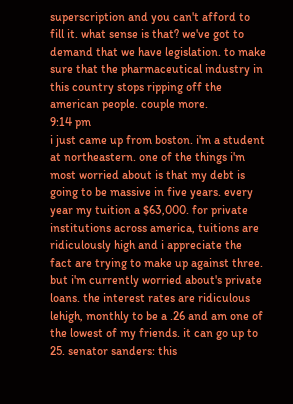superscription and you can't afford to fill it. what sense is that? we've got to demand that we have legislation. to make sure that the pharmaceutical industry in this country stops ripping off the american people. couple more.
9:14 pm
i just came up from boston. i'm a student at northeastern. one of the things i'm most worried about is that my debt is going to be massive in five years. every year my tuition a $63,000. for private institutions across america, tuitions are ridiculously high and i appreciate the fact are trying to make up against three. but i'm currently worried about's private loans. the interest rates are ridiculous lehigh, monthly to be a .26 and am one of the lowest of my friends. it can go up to 25. senator sanders: this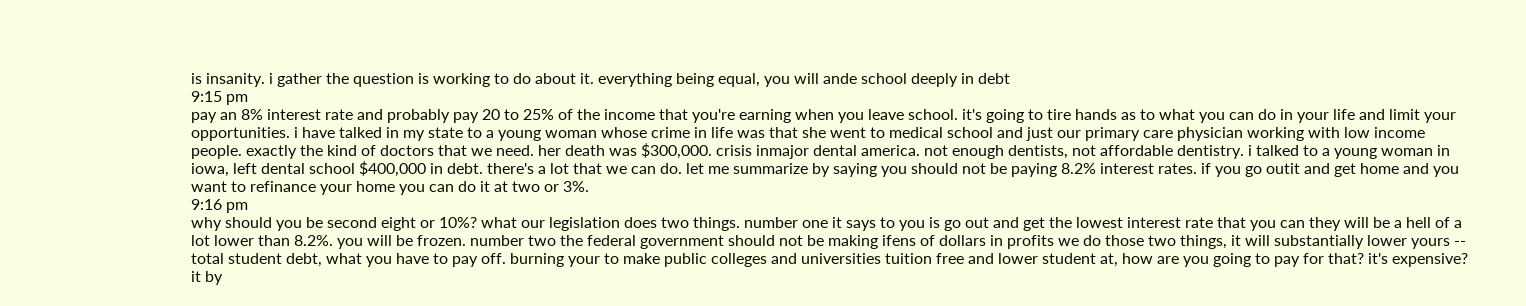is insanity. i gather the question is working to do about it. everything being equal, you will ande school deeply in debt
9:15 pm
pay an 8% interest rate and probably pay 20 to 25% of the income that you're earning when you leave school. it's going to tire hands as to what you can do in your life and limit your opportunities. i have talked in my state to a young woman whose crime in life was that she went to medical school and just our primary care physician working with low income people. exactly the kind of doctors that we need. her death was $300,000. crisis inmajor dental america. not enough dentists, not affordable dentistry. i talked to a young woman in iowa, left dental school $400,000 in debt. there's a lot that we can do. let me summarize by saying you should not be paying 8.2% interest rates. if you go outit and get home and you want to refinance your home you can do it at two or 3%.
9:16 pm
why should you be second eight or 10%? what our legislation does two things. number one it says to you is go out and get the lowest interest rate that you can they will be a hell of a lot lower than 8.2%. you will be frozen. number two the federal government should not be making ifens of dollars in profits we do those two things, it will substantially lower yours -- total student debt, what you have to pay off. burning your to make public colleges and universities tuition free and lower student at, how are you going to pay for that? it's expensive? it by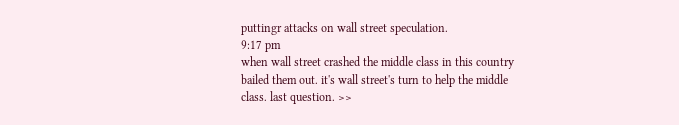puttingr attacks on wall street speculation.
9:17 pm
when wall street crashed the middle class in this country bailed them out. it's wall street's turn to help the middle class. last question. >>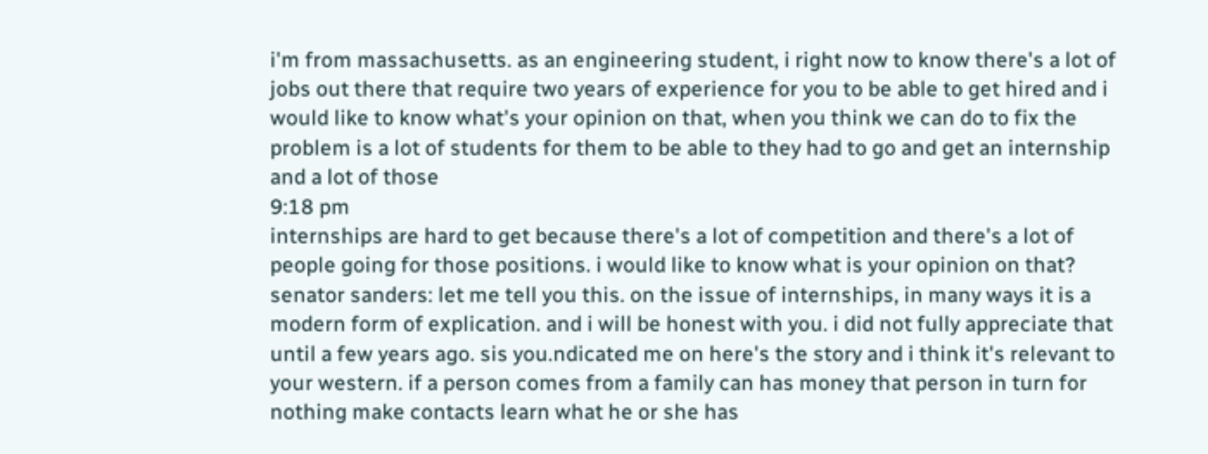i'm from massachusetts. as an engineering student, i right now to know there's a lot of jobs out there that require two years of experience for you to be able to get hired and i would like to know what's your opinion on that, when you think we can do to fix the problem is a lot of students for them to be able to they had to go and get an internship and a lot of those
9:18 pm
internships are hard to get because there's a lot of competition and there's a lot of people going for those positions. i would like to know what is your opinion on that? senator sanders: let me tell you this. on the issue of internships, in many ways it is a modern form of explication. and i will be honest with you. i did not fully appreciate that until a few years ago. sis you.ndicated me on here's the story and i think it's relevant to your western. if a person comes from a family can has money that person in turn for nothing make contacts learn what he or she has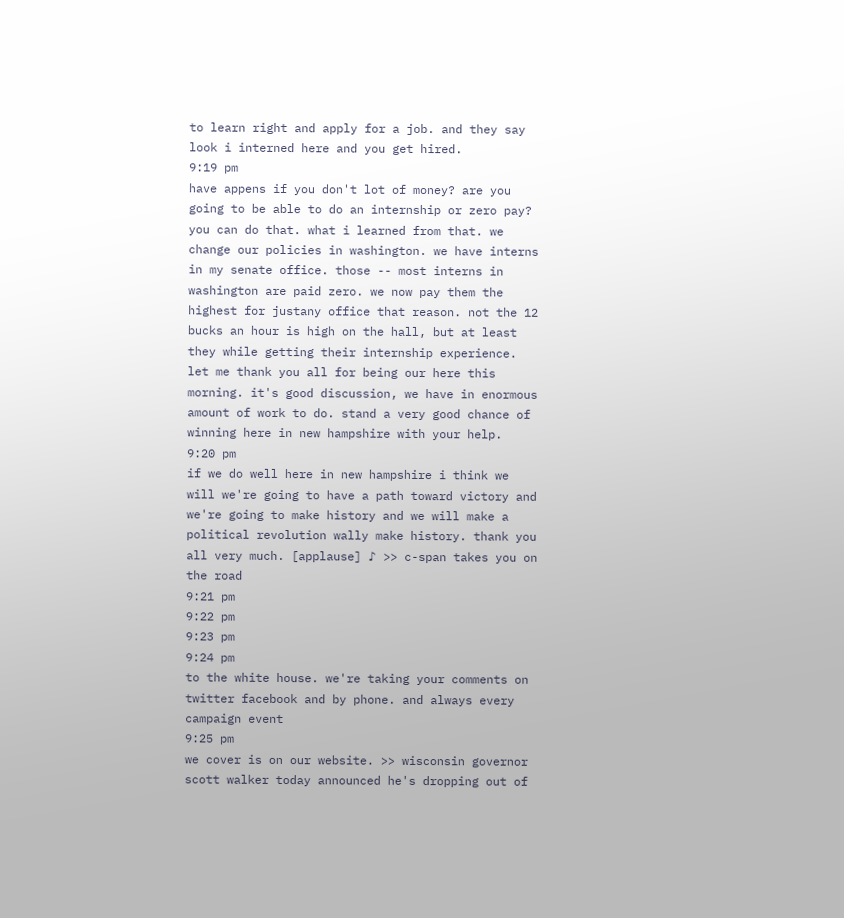to learn right and apply for a job. and they say look i interned here and you get hired.
9:19 pm
have appens if you don't lot of money? are you going to be able to do an internship or zero pay? you can do that. what i learned from that. we change our policies in washington. we have interns in my senate office. those -- most interns in washington are paid zero. we now pay them the highest for justany office that reason. not the 12 bucks an hour is high on the hall, but at least they while getting their internship experience. let me thank you all for being our here this morning. it's good discussion, we have in enormous amount of work to do. stand a very good chance of winning here in new hampshire with your help.
9:20 pm
if we do well here in new hampshire i think we will we're going to have a path toward victory and we're going to make history and we will make a political revolution wally make history. thank you all very much. [applause] ♪ >> c-span takes you on the road
9:21 pm
9:22 pm
9:23 pm
9:24 pm
to the white house. we're taking your comments on twitter facebook and by phone. and always every campaign event
9:25 pm
we cover is on our website. >> wisconsin governor scott walker today announced he's dropping out of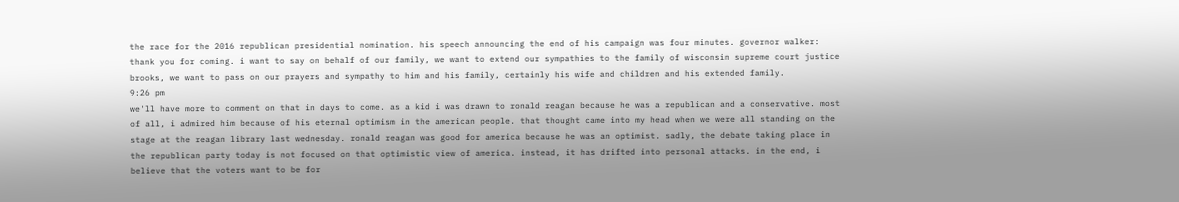the race for the 2016 republican presidential nomination. his speech announcing the end of his campaign was four minutes. governor walker: thank you for coming. i want to say on behalf of our family, we want to extend our sympathies to the family of wisconsin supreme court justice brooks, we want to pass on our prayers and sympathy to him and his family, certainly his wife and children and his extended family.
9:26 pm
we'll have more to comment on that in days to come. as a kid i was drawn to ronald reagan because he was a republican and a conservative. most of all, i admired him because of his eternal optimism in the american people. that thought came into my head when we were all standing on the stage at the reagan library last wednesday. ronald reagan was good for america because he was an optimist. sadly, the debate taking place in the republican party today is not focused on that optimistic view of america. instead, it has drifted into personal attacks. in the end, i believe that the voters want to be for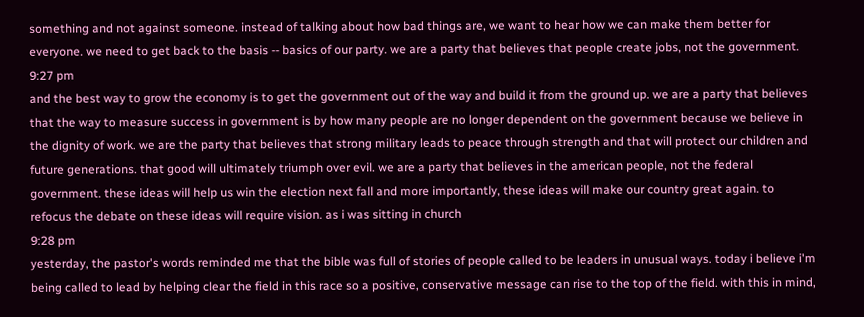something and not against someone. instead of talking about how bad things are, we want to hear how we can make them better for everyone. we need to get back to the basis -- basics of our party. we are a party that believes that people create jobs, not the government.
9:27 pm
and the best way to grow the economy is to get the government out of the way and build it from the ground up. we are a party that believes that the way to measure success in government is by how many people are no longer dependent on the government because we believe in the dignity of work. we are the party that believes that strong military leads to peace through strength and that will protect our children and future generations. that good will ultimately triumph over evil. we are a party that believes in the american people, not the federal government. these ideas will help us win the election next fall and more importantly, these ideas will make our country great again. to refocus the debate on these ideas will require vision. as i was sitting in church
9:28 pm
yesterday, the pastor's words reminded me that the bible was full of stories of people called to be leaders in unusual ways. today i believe i'm being called to lead by helping clear the field in this race so a positive, conservative message can rise to the top of the field. with this in mind,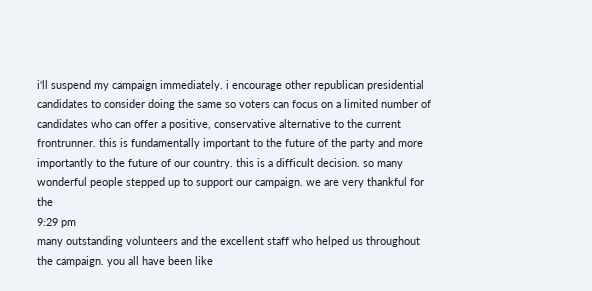i'll suspend my campaign immediately. i encourage other republican presidential candidates to consider doing the same so voters can focus on a limited number of candidates who can offer a positive, conservative alternative to the current frontrunner. this is fundamentally important to the future of the party and more importantly to the future of our country. this is a difficult decision. so many wonderful people stepped up to support our campaign. we are very thankful for the
9:29 pm
many outstanding volunteers and the excellent staff who helped us throughout the campaign. you all have been like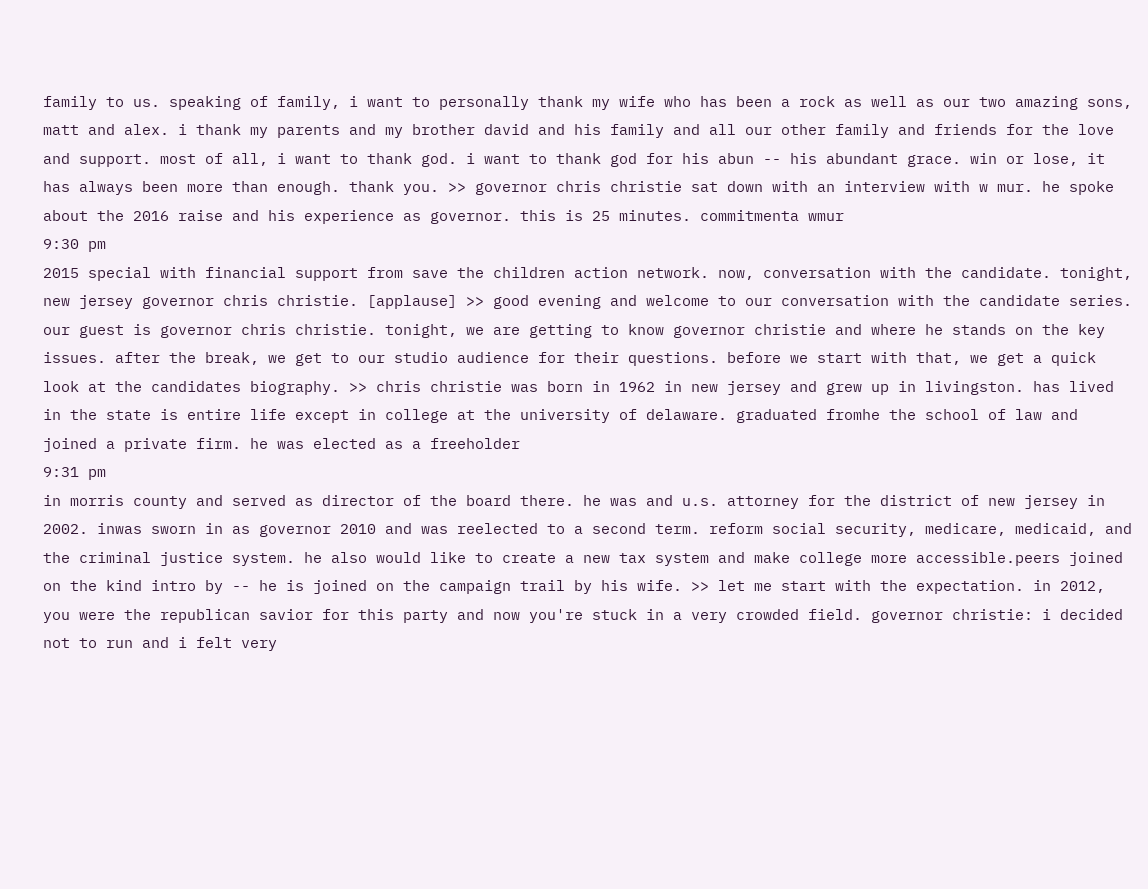family to us. speaking of family, i want to personally thank my wife who has been a rock as well as our two amazing sons, matt and alex. i thank my parents and my brother david and his family and all our other family and friends for the love and support. most of all, i want to thank god. i want to thank god for his abun -- his abundant grace. win or lose, it has always been more than enough. thank you. >> governor chris christie sat down with an interview with w mur. he spoke about the 2016 raise and his experience as governor. this is 25 minutes. commitmenta wmur
9:30 pm
2015 special with financial support from save the children action network. now, conversation with the candidate. tonight, new jersey governor chris christie. [applause] >> good evening and welcome to our conversation with the candidate series. our guest is governor chris christie. tonight, we are getting to know governor christie and where he stands on the key issues. after the break, we get to our studio audience for their questions. before we start with that, we get a quick look at the candidates biography. >> chris christie was born in 1962 in new jersey and grew up in livingston. has lived in the state is entire life except in college at the university of delaware. graduated fromhe the school of law and joined a private firm. he was elected as a freeholder
9:31 pm
in morris county and served as director of the board there. he was and u.s. attorney for the district of new jersey in 2002. inwas sworn in as governor 2010 and was reelected to a second term. reform social security, medicare, medicaid, and the criminal justice system. he also would like to create a new tax system and make college more accessible.peers joined on the kind intro by -- he is joined on the campaign trail by his wife. >> let me start with the expectation. in 2012, you were the republican savior for this party and now you're stuck in a very crowded field. governor christie: i decided not to run and i felt very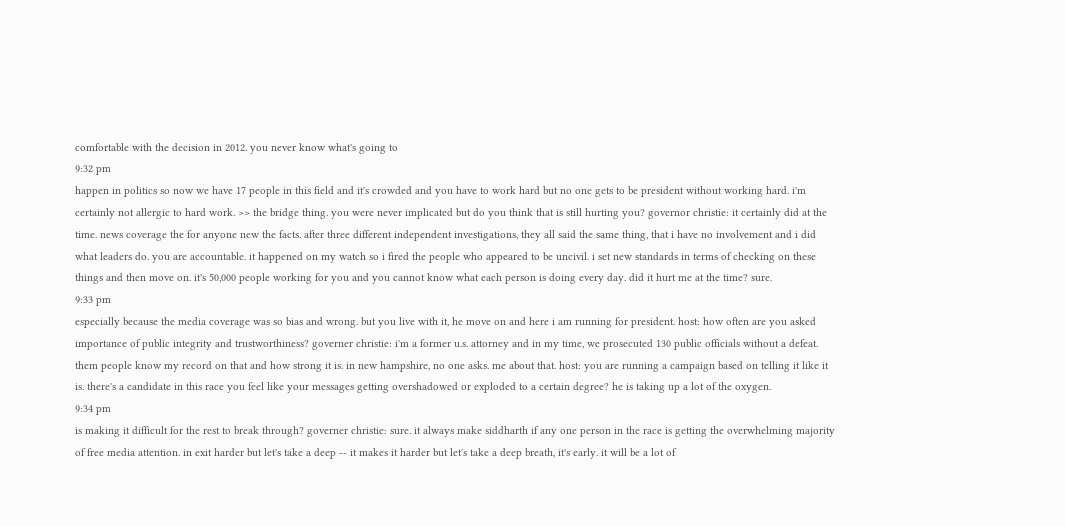comfortable with the decision in 2012. you never know what's going to
9:32 pm
happen in politics so now we have 17 people in this field and it's crowded and you have to work hard but no one gets to be president without working hard. i'm certainly not allergic to hard work. >> the bridge thing. you were never implicated but do you think that is still hurting you? governor christie: it certainly did at the time. news coverage the for anyone new the facts. after three different independent investigations, they all said the same thing, that i have no involvement and i did what leaders do. you are accountable. it happened on my watch so i fired the people who appeared to be uncivil. i set new standards in terms of checking on these things and then move on. it's 50,000 people working for you and you cannot know what each person is doing every day. did it hurt me at the time? sure.
9:33 pm
especially because the media coverage was so bias and wrong. but you live with it, he move on and here i am running for president. host: how often are you asked importance of public integrity and trustworthiness? governer christie: i'm a former u.s. attorney and in my time, we prosecuted 130 public officials without a defeat. them people know my record on that and how strong it is. in new hampshire, no one asks. me about that. host: you are running a campaign based on telling it like it is. there's a candidate in this race you feel like your messages getting overshadowed or exploded to a certain degree? he is taking up a lot of the oxygen.
9:34 pm
is making it difficult for the rest to break through? governer christie: sure. it always make siddharth if any one person in the race is getting the overwhelming majority of free media attention. in exit harder but let's take a deep -- it makes it harder but let's take a deep breath, it's early. it will be a lot of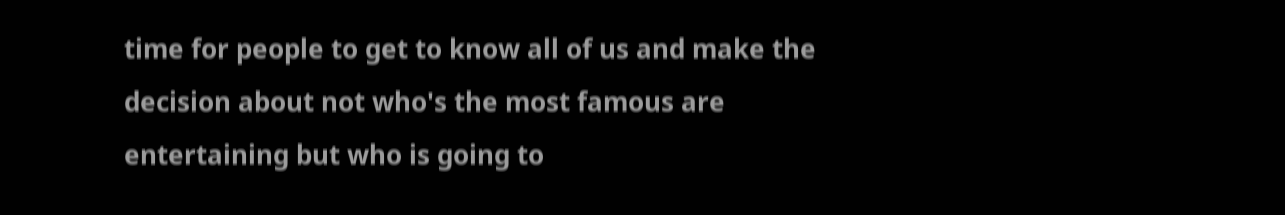time for people to get to know all of us and make the decision about not who's the most famous are entertaining but who is going to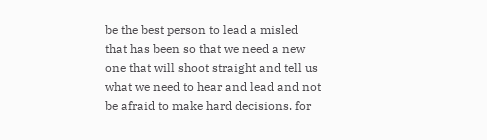be the best person to lead a misled that has been so that we need a new one that will shoot straight and tell us what we need to hear and lead and not be afraid to make hard decisions. for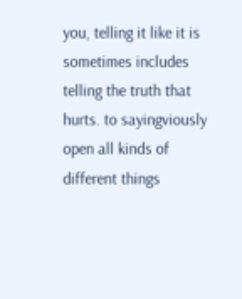you, telling it like it is sometimes includes telling the truth that hurts. to sayingviously open all kinds of different things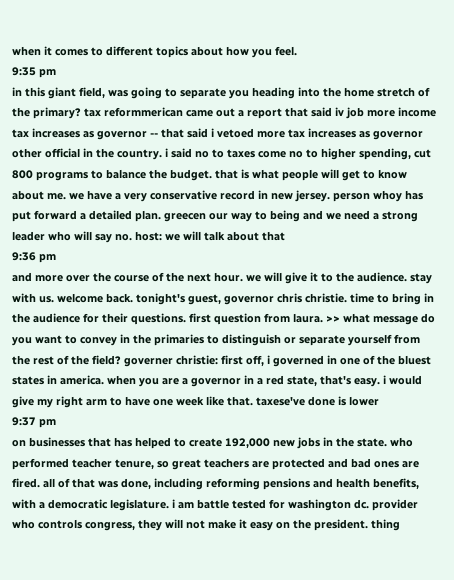when it comes to different topics about how you feel.
9:35 pm
in this giant field, was going to separate you heading into the home stretch of the primary? tax reformmerican came out a report that said iv job more income tax increases as governor -- that said i vetoed more tax increases as governor other official in the country. i said no to taxes come no to higher spending, cut 800 programs to balance the budget. that is what people will get to know about me. we have a very conservative record in new jersey. person whoy has put forward a detailed plan. greecen our way to being and we need a strong leader who will say no. host: we will talk about that
9:36 pm
and more over the course of the next hour. we will give it to the audience. stay with us. welcome back. tonight's guest, governor chris christie. time to bring in the audience for their questions. first question from laura. >> what message do you want to convey in the primaries to distinguish or separate yourself from the rest of the field? governer christie: first off, i governed in one of the bluest states in america. when you are a governor in a red state, that's easy. i would give my right arm to have one week like that. taxese've done is lower
9:37 pm
on businesses that has helped to create 192,000 new jobs in the state. who performed teacher tenure, so great teachers are protected and bad ones are fired. all of that was done, including reforming pensions and health benefits, with a democratic legislature. i am battle tested for washington dc. provider who controls congress, they will not make it easy on the president. thing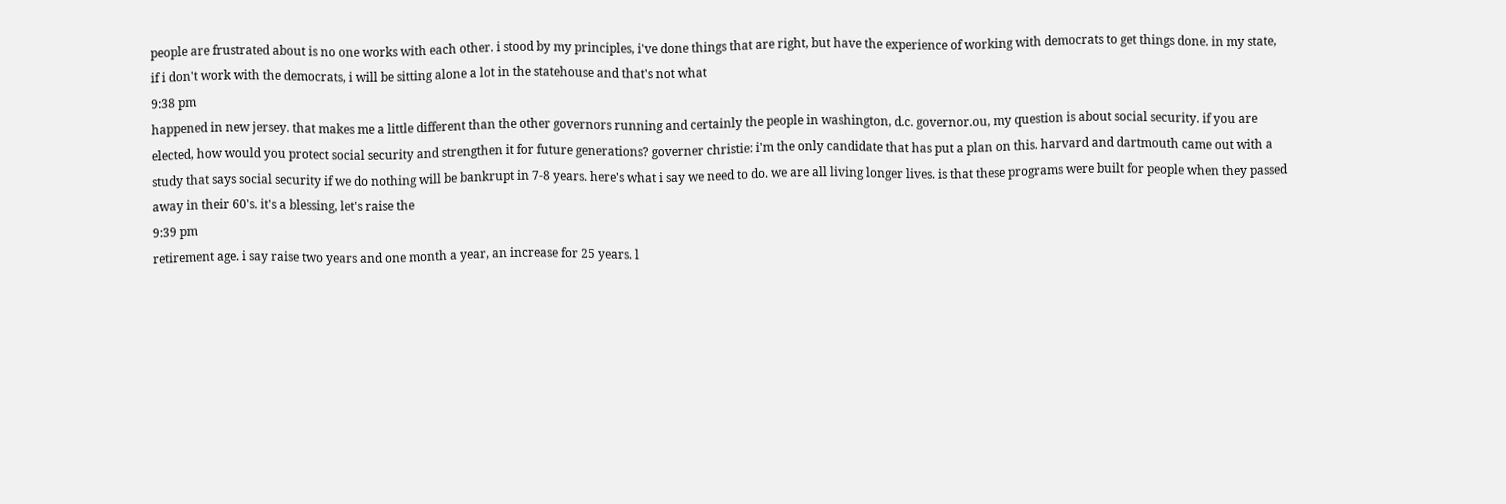people are frustrated about is no one works with each other. i stood by my principles, i've done things that are right, but have the experience of working with democrats to get things done. in my state, if i don't work with the democrats, i will be sitting alone a lot in the statehouse and that's not what
9:38 pm
happened in new jersey. that makes me a little different than the other governors running and certainly the people in washington, d.c. governor.ou, my question is about social security. if you are elected, how would you protect social security and strengthen it for future generations? governer christie: i'm the only candidate that has put a plan on this. harvard and dartmouth came out with a study that says social security if we do nothing will be bankrupt in 7-8 years. here's what i say we need to do. we are all living longer lives. is that these programs were built for people when they passed away in their 60's. it's a blessing, let's raise the
9:39 pm
retirement age. i say raise two years and one month a year, an increase for 25 years. l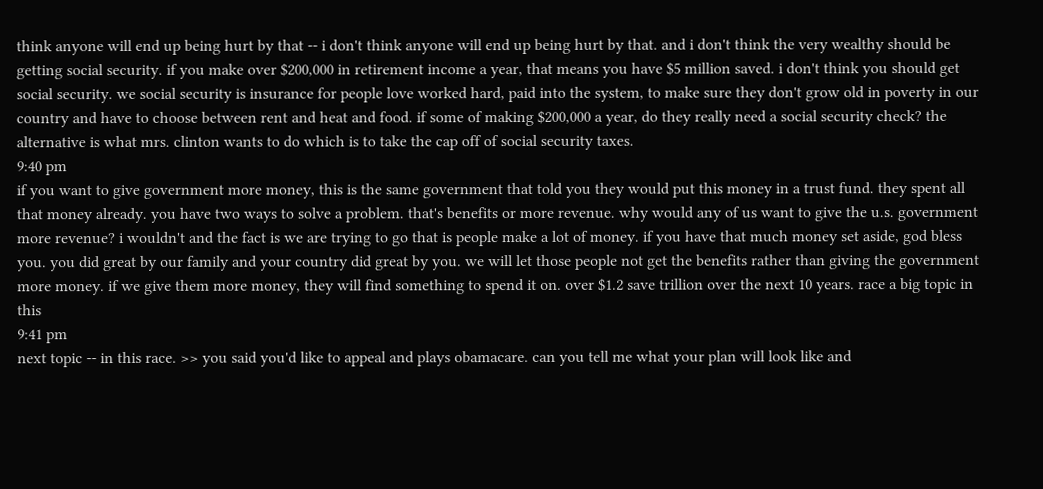think anyone will end up being hurt by that -- i don't think anyone will end up being hurt by that. and i don't think the very wealthy should be getting social security. if you make over $200,000 in retirement income a year, that means you have $5 million saved. i don't think you should get social security. we social security is insurance for people love worked hard, paid into the system, to make sure they don't grow old in poverty in our country and have to choose between rent and heat and food. if some of making $200,000 a year, do they really need a social security check? the alternative is what mrs. clinton wants to do which is to take the cap off of social security taxes.
9:40 pm
if you want to give government more money, this is the same government that told you they would put this money in a trust fund. they spent all that money already. you have two ways to solve a problem. that's benefits or more revenue. why would any of us want to give the u.s. government more revenue? i wouldn't and the fact is we are trying to go that is people make a lot of money. if you have that much money set aside, god bless you. you did great by our family and your country did great by you. we will let those people not get the benefits rather than giving the government more money. if we give them more money, they will find something to spend it on. over $1.2 save trillion over the next 10 years. race a big topic in this
9:41 pm
next topic -- in this race. >> you said you'd like to appeal and plays obamacare. can you tell me what your plan will look like and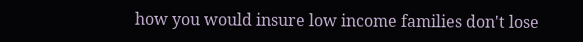how you would insure low income families don't lose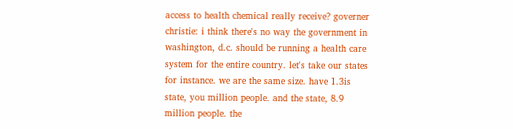access to health chemical really receive? governer christie: i think there's no way the government in washington, d.c. should be running a health care system for the entire country. let's take our states for instance. we are the same size. have 1.3is state, you million people. and the state, 8.9 million people. the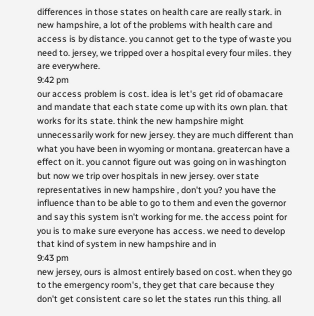differences in those states on health care are really stark. in new hampshire, a lot of the problems with health care and access is by distance. you cannot get to the type of waste you need to. jersey, we tripped over a hospital every four miles. they are everywhere.
9:42 pm
our access problem is cost. idea is let's get rid of obamacare and mandate that each state come up with its own plan. that works for its state. think the new hampshire might unnecessarily work for new jersey. they are much different than what you have been in wyoming or montana. greatercan have a effect on it. you cannot figure out was going on in washington but now we trip over hospitals in new jersey. over state representatives in new hampshire , don't you? you have the influence than to be able to go to them and even the governor and say this system isn't working for me. the access point for you is to make sure everyone has access. we need to develop that kind of system in new hampshire and in
9:43 pm
new jersey, ours is almost entirely based on cost. when they go to the emergency room's, they get that care because they don't get consistent care so let the states run this thing. all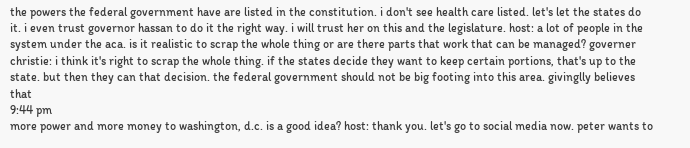the powers the federal government have are listed in the constitution. i don't see health care listed. let's let the states do it. i even trust governor hassan to do it the right way. i will trust her on this and the legislature. host: a lot of people in the system under the aca. is it realistic to scrap the whole thing or are there parts that work that can be managed? governer christie: i think it's right to scrap the whole thing. if the states decide they want to keep certain portions, that's up to the state. but then they can that decision. the federal government should not be big footing into this area. givinglly believes that
9:44 pm
more power and more money to washington, d.c. is a good idea? host: thank you. let's go to social media now. peter wants to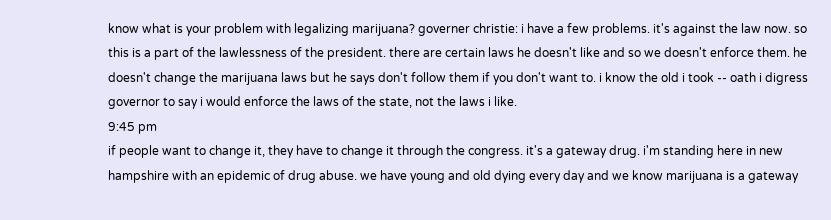know what is your problem with legalizing marijuana? governer christie: i have a few problems. it's against the law now. so this is a part of the lawlessness of the president. there are certain laws he doesn't like and so we doesn't enforce them. he doesn't change the marijuana laws but he says don't follow them if you don't want to. i know the old i took -- oath i digress governor to say i would enforce the laws of the state, not the laws i like.
9:45 pm
if people want to change it, they have to change it through the congress. it's a gateway drug. i'm standing here in new hampshire with an epidemic of drug abuse. we have young and old dying every day and we know marijuana is a gateway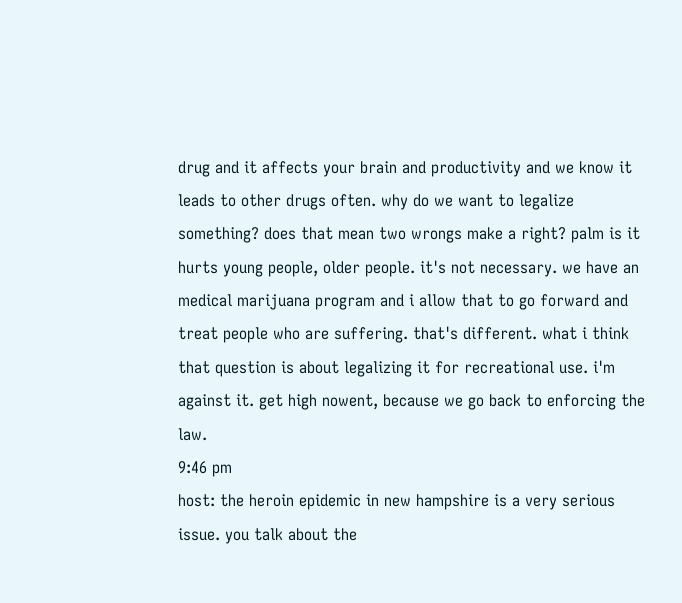drug and it affects your brain and productivity and we know it leads to other drugs often. why do we want to legalize something? does that mean two wrongs make a right? palm is it hurts young people, older people. it's not necessary. we have an medical marijuana program and i allow that to go forward and treat people who are suffering. that's different. what i think that question is about legalizing it for recreational use. i'm against it. get high nowent, because we go back to enforcing the law.
9:46 pm
host: the heroin epidemic in new hampshire is a very serious issue. you talk about the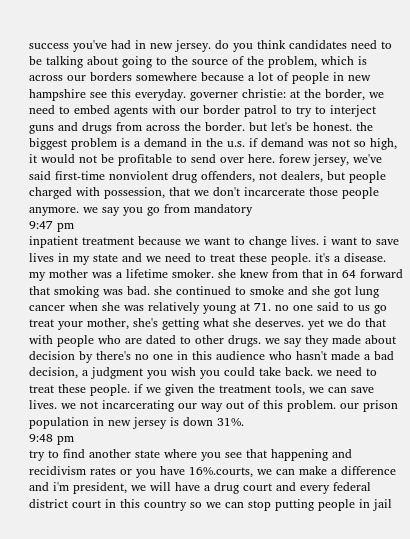success you've had in new jersey. do you think candidates need to be talking about going to the source of the problem, which is across our borders somewhere because a lot of people in new hampshire see this everyday. governer christie: at the border, we need to embed agents with our border patrol to try to interject guns and drugs from across the border. but let's be honest. the biggest problem is a demand in the u.s. if demand was not so high, it would not be profitable to send over here. forew jersey, we've said first-time nonviolent drug offenders, not dealers, but people charged with possession, that we don't incarcerate those people anymore. we say you go from mandatory
9:47 pm
inpatient treatment because we want to change lives. i want to save lives in my state and we need to treat these people. it's a disease. my mother was a lifetime smoker. she knew from that in 64 forward that smoking was bad. she continued to smoke and she got lung cancer when she was relatively young at 71. no one said to us go treat your mother, she's getting what she deserves. yet we do that with people who are dated to other drugs. we say they made about decision by there's no one in this audience who hasn't made a bad decision, a judgment you wish you could take back. we need to treat these people. if we given the treatment tools, we can save lives. we not incarcerating our way out of this problem. our prison population in new jersey is down 31%.
9:48 pm
try to find another state where you see that happening and recidivism rates or you have 16%.courts, we can make a difference and i'm president, we will have a drug court and every federal district court in this country so we can stop putting people in jail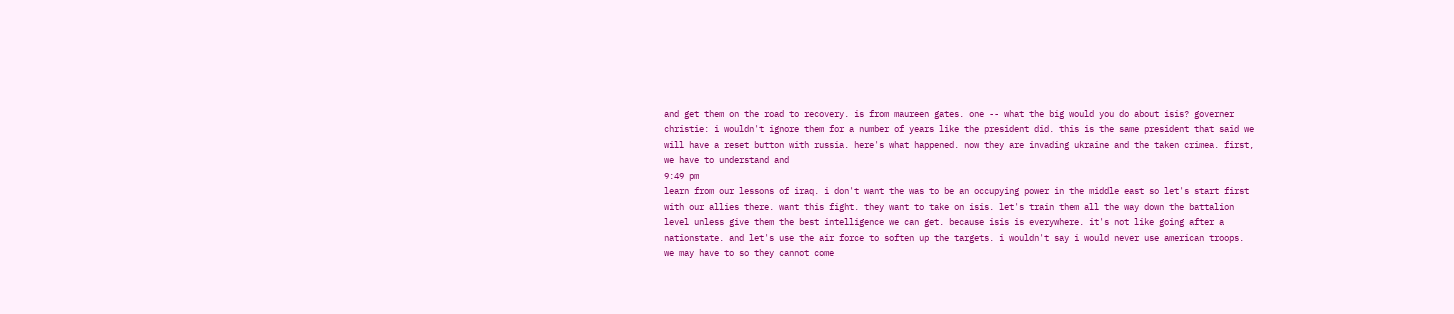and get them on the road to recovery. is from maureen gates. one -- what the big would you do about isis? governer christie: i wouldn't ignore them for a number of years like the president did. this is the same president that said we will have a reset button with russia. here's what happened. now they are invading ukraine and the taken crimea. first, we have to understand and
9:49 pm
learn from our lessons of iraq. i don't want the was to be an occupying power in the middle east so let's start first with our allies there. want this fight. they want to take on isis. let's train them all the way down the battalion level unless give them the best intelligence we can get. because isis is everywhere. it's not like going after a nationstate. and let's use the air force to soften up the targets. i wouldn't say i would never use american troops. we may have to so they cannot come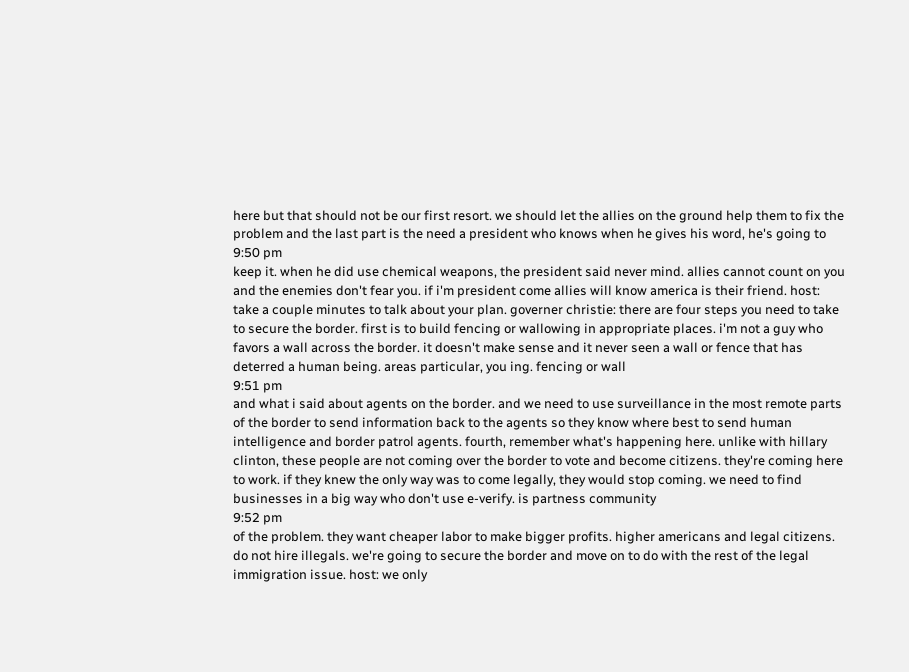here but that should not be our first resort. we should let the allies on the ground help them to fix the problem and the last part is the need a president who knows when he gives his word, he's going to
9:50 pm
keep it. when he did use chemical weapons, the president said never mind. allies cannot count on you and the enemies don't fear you. if i'm president come allies will know america is their friend. host: take a couple minutes to talk about your plan. governer christie: there are four steps you need to take to secure the border. first is to build fencing or wallowing in appropriate places. i'm not a guy who favors a wall across the border. it doesn't make sense and it never seen a wall or fence that has deterred a human being. areas particular, you ing. fencing or wall
9:51 pm
and what i said about agents on the border. and we need to use surveillance in the most remote parts of the border to send information back to the agents so they know where best to send human intelligence and border patrol agents. fourth, remember what's happening here. unlike with hillary clinton, these people are not coming over the border to vote and become citizens. they're coming here to work. if they knew the only way was to come legally, they would stop coming. we need to find businesses in a big way who don't use e-verify. is partness community
9:52 pm
of the problem. they want cheaper labor to make bigger profits. higher americans and legal citizens. do not hire illegals. we're going to secure the border and move on to do with the rest of the legal immigration issue. host: we only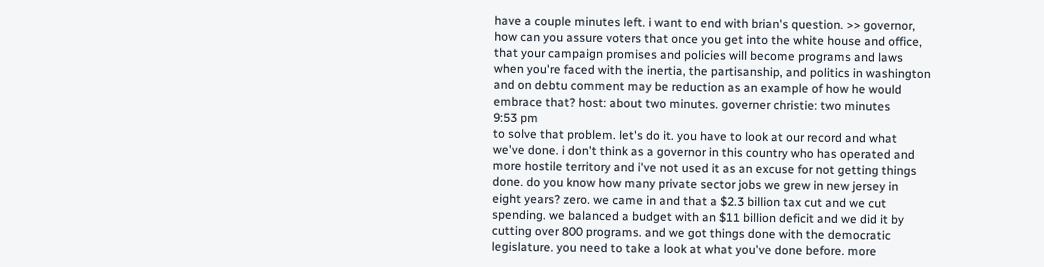have a couple minutes left. i want to end with brian's question. >> governor, how can you assure voters that once you get into the white house and office, that your campaign promises and policies will become programs and laws when you're faced with the inertia, the partisanship, and politics in washington and on debtu comment may be reduction as an example of how he would embrace that? host: about two minutes. governer christie: two minutes
9:53 pm
to solve that problem. let's do it. you have to look at our record and what we've done. i don't think as a governor in this country who has operated and more hostile territory and i've not used it as an excuse for not getting things done. do you know how many private sector jobs we grew in new jersey in eight years? zero. we came in and that a $2.3 billion tax cut and we cut spending. we balanced a budget with an $11 billion deficit and we did it by cutting over 800 programs. and we got things done with the democratic legislature. you need to take a look at what you've done before. more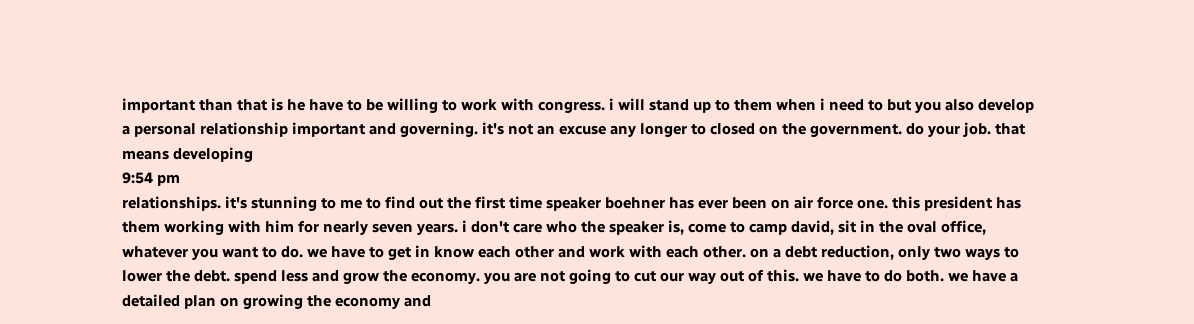important than that is he have to be willing to work with congress. i will stand up to them when i need to but you also develop a personal relationship important and governing. it's not an excuse any longer to closed on the government. do your job. that means developing
9:54 pm
relationships. it's stunning to me to find out the first time speaker boehner has ever been on air force one. this president has them working with him for nearly seven years. i don't care who the speaker is, come to camp david, sit in the oval office, whatever you want to do. we have to get in know each other and work with each other. on a debt reduction, only two ways to lower the debt. spend less and grow the economy. you are not going to cut our way out of this. we have to do both. we have a detailed plan on growing the economy and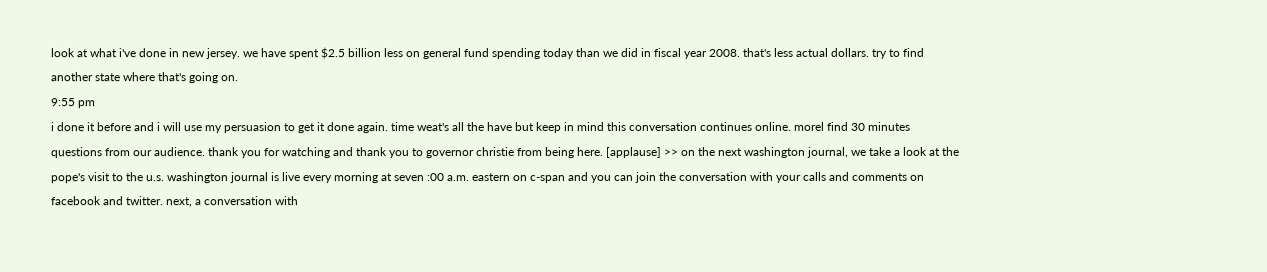look at what i've done in new jersey. we have spent $2.5 billion less on general fund spending today than we did in fiscal year 2008. that's less actual dollars. try to find another state where that's going on.
9:55 pm
i done it before and i will use my persuasion to get it done again. time weat's all the have but keep in mind this conversation continues online. morel find 30 minutes questions from our audience. thank you for watching and thank you to governor christie from being here. [applause] >> on the next washington journal, we take a look at the pope's visit to the u.s. washington journal is live every morning at seven :00 a.m. eastern on c-span and you can join the conversation with your calls and comments on facebook and twitter. next, a conversation with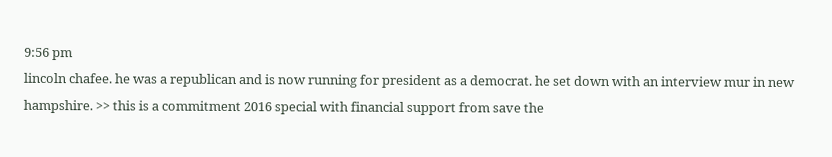9:56 pm
lincoln chafee. he was a republican and is now running for president as a democrat. he set down with an interview mur in new hampshire. >> this is a commitment 2016 special with financial support from save the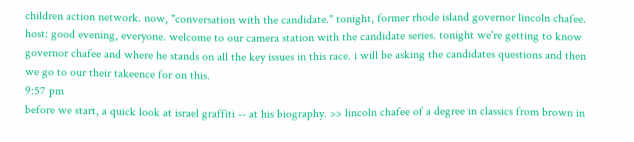children action network. now, "conversation with the candidate." tonight, former rhode island governor lincoln chafee. host: good evening, everyone. welcome to our camera station with the candidate series. tonight we're getting to know governor chafee and where he stands on all the key issues in this race. i will be asking the candidates questions and then we go to our their takeence for on this.
9:57 pm
before we start, a quick look at israel graffiti -- at his biography. >> lincoln chafee of a degree in classics from brown in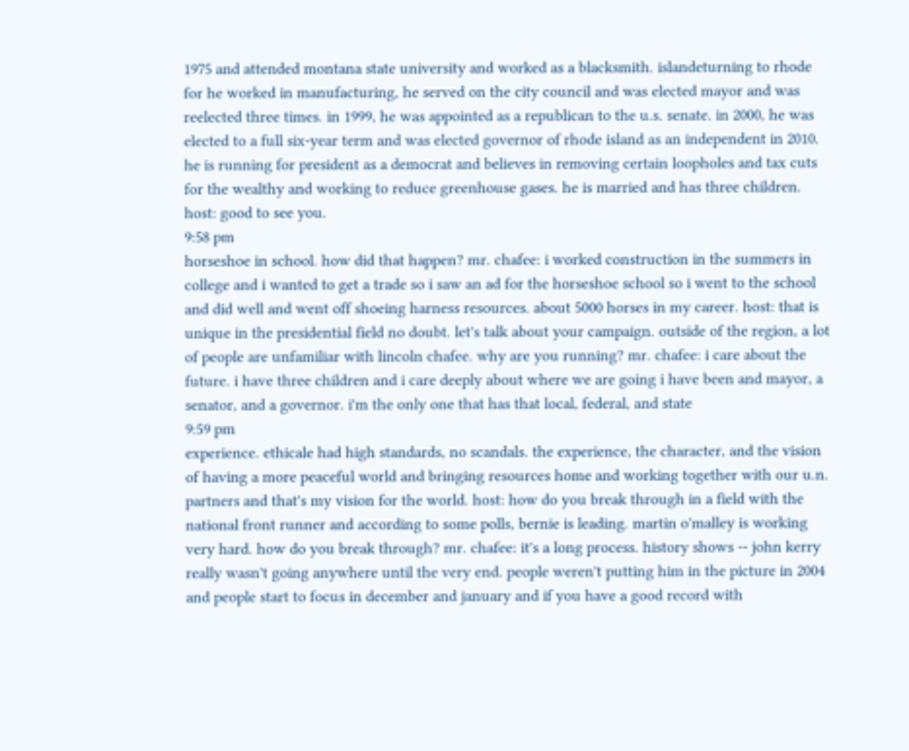1975 and attended montana state university and worked as a blacksmith. islandeturning to rhode for he worked in manufacturing, he served on the city council and was elected mayor and was reelected three times. in 1999, he was appointed as a republican to the u.s. senate. in 2000, he was elected to a full six-year term and was elected governor of rhode island as an independent in 2010. he is running for president as a democrat and believes in removing certain loopholes and tax cuts for the wealthy and working to reduce greenhouse gases. he is married and has three children. host: good to see you.
9:58 pm
horseshoe in school. how did that happen? mr. chafee: i worked construction in the summers in college and i wanted to get a trade so i saw an ad for the horseshoe school so i went to the school and did well and went off shoeing harness resources. about 5000 horses in my career. host: that is unique in the presidential field no doubt. let's talk about your campaign. outside of the region, a lot of people are unfamiliar with lincoln chafee. why are you running? mr. chafee: i care about the future. i have three children and i care deeply about where we are going i have been and mayor, a senator, and a governor. i'm the only one that has that local, federal, and state
9:59 pm
experience. ethicale had high standards, no scandals. the experience, the character, and the vision of having a more peaceful world and bringing resources home and working together with our u.n. partners and that's my vision for the world. host: how do you break through in a field with the national front runner and according to some polls, bernie is leading. martin o'malley is working very hard. how do you break through? mr. chafee: it's a long process. history shows -- john kerry really wasn't going anywhere until the very end. people weren't putting him in the picture in 2004 and people start to focus in december and january and if you have a good record with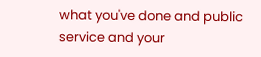what you've done and public service and your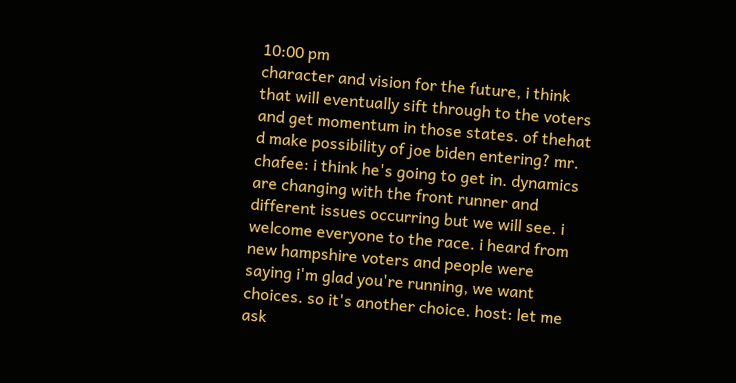10:00 pm
character and vision for the future, i think that will eventually sift through to the voters and get momentum in those states. of thehat d make possibility of joe biden entering? mr. chafee: i think he's going to get in. dynamics are changing with the front runner and different issues occurring but we will see. i welcome everyone to the race. i heard from new hampshire voters and people were saying i'm glad you're running, we want choices. so it's another choice. host: let me ask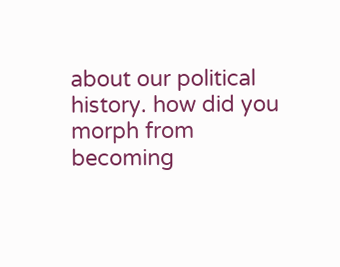about our political history. how did you morph from becoming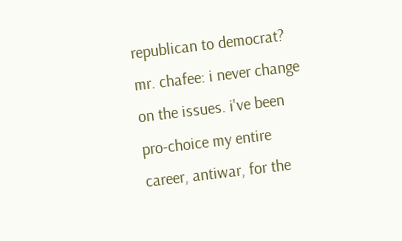republican to democrat? mr. chafee: i never change on the issues. i've been pro-choice my entire career, antiwar, for the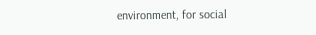environment, for social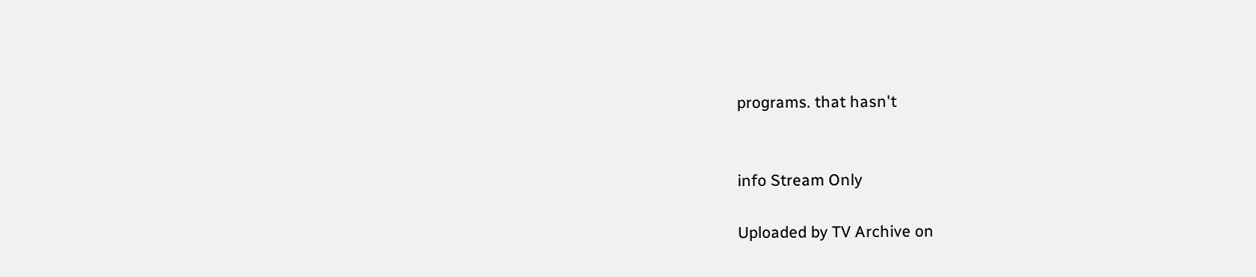programs. that hasn't


info Stream Only

Uploaded by TV Archive on